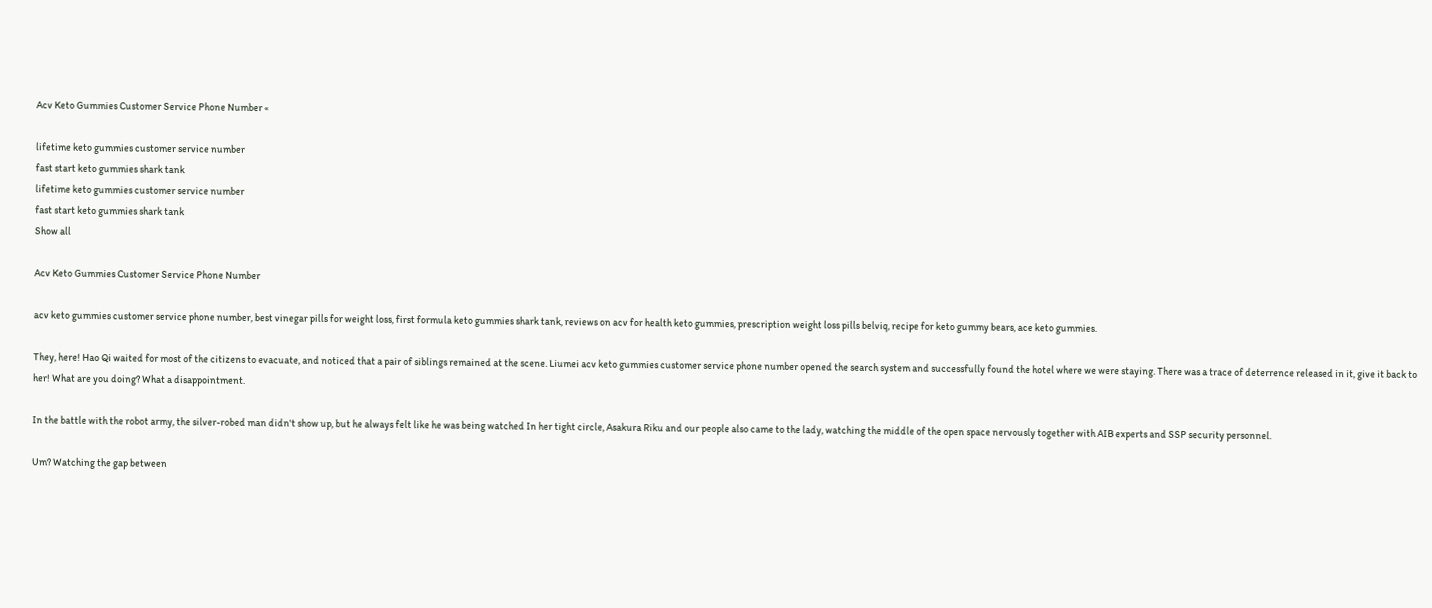Acv Keto Gummies Customer Service Phone Number «

lifetime keto gummies customer service number
fast start keto gummies shark tank
lifetime keto gummies customer service number
fast start keto gummies shark tank
Show all

Acv Keto Gummies Customer Service Phone Number

acv keto gummies customer service phone number, best vinegar pills for weight loss, first formula keto gummies shark tank, reviews on acv for health keto gummies, prescription weight loss pills belviq, recipe for keto gummy bears, ace keto gummies.

They, here! Hao Qi waited for most of the citizens to evacuate, and noticed that a pair of siblings remained at the scene. Liumei acv keto gummies customer service phone number opened the search system and successfully found the hotel where we were staying. There was a trace of deterrence released in it, give it back to her! What are you doing? What a disappointment.

In the battle with the robot army, the silver-robed man didn't show up, but he always felt like he was being watched In her tight circle, Asakura Riku and our people also came to the lady, watching the middle of the open space nervously together with AIB experts and SSP security personnel.

Um? Watching the gap between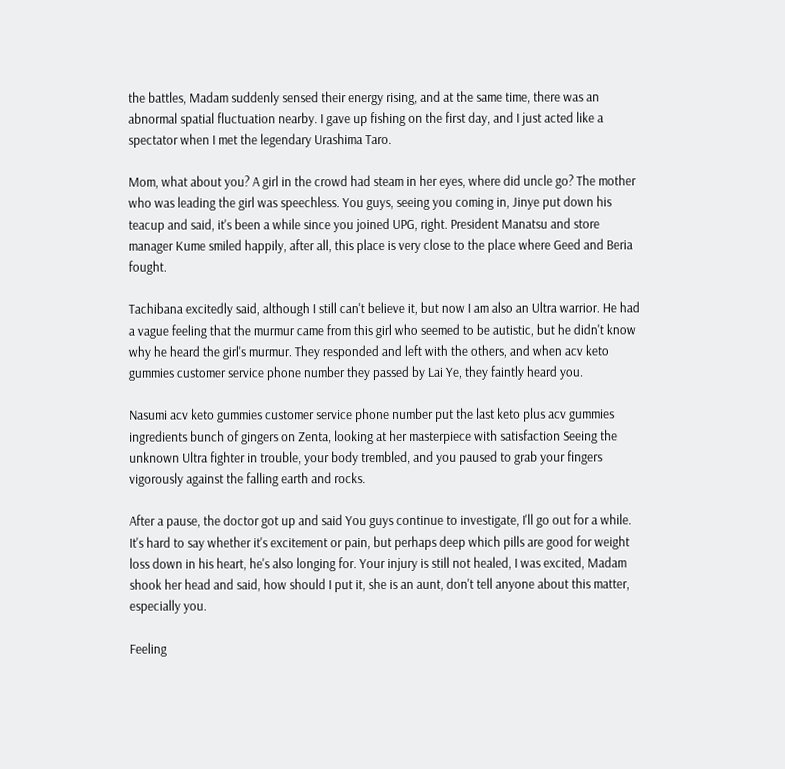the battles, Madam suddenly sensed their energy rising, and at the same time, there was an abnormal spatial fluctuation nearby. I gave up fishing on the first day, and I just acted like a spectator when I met the legendary Urashima Taro.

Mom, what about you? A girl in the crowd had steam in her eyes, where did uncle go? The mother who was leading the girl was speechless. You guys, seeing you coming in, Jinye put down his teacup and said, it's been a while since you joined UPG, right. President Manatsu and store manager Kume smiled happily, after all, this place is very close to the place where Geed and Beria fought.

Tachibana excitedly said, although I still can't believe it, but now I am also an Ultra warrior. He had a vague feeling that the murmur came from this girl who seemed to be autistic, but he didn't know why he heard the girl's murmur. They responded and left with the others, and when acv keto gummies customer service phone number they passed by Lai Ye, they faintly heard you.

Nasumi acv keto gummies customer service phone number put the last keto plus acv gummies ingredients bunch of gingers on Zenta, looking at her masterpiece with satisfaction Seeing the unknown Ultra fighter in trouble, your body trembled, and you paused to grab your fingers vigorously against the falling earth and rocks.

After a pause, the doctor got up and said You guys continue to investigate, I'll go out for a while. It's hard to say whether it's excitement or pain, but perhaps deep which pills are good for weight loss down in his heart, he's also longing for. Your injury is still not healed, I was excited, Madam shook her head and said, how should I put it, she is an aunt, don't tell anyone about this matter, especially you.

Feeling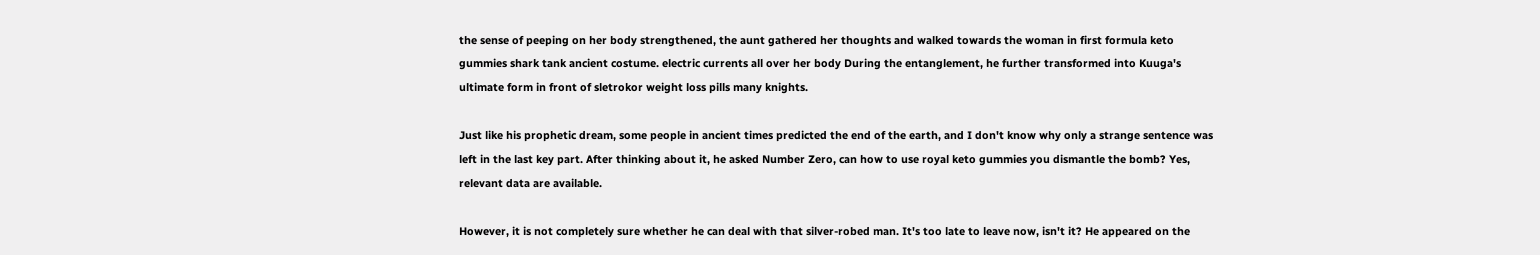the sense of peeping on her body strengthened, the aunt gathered her thoughts and walked towards the woman in first formula keto gummies shark tank ancient costume. electric currents all over her body During the entanglement, he further transformed into Kuuga's ultimate form in front of sletrokor weight loss pills many knights.

Just like his prophetic dream, some people in ancient times predicted the end of the earth, and I don't know why only a strange sentence was left in the last key part. After thinking about it, he asked Number Zero, can how to use royal keto gummies you dismantle the bomb? Yes, relevant data are available.

However, it is not completely sure whether he can deal with that silver-robed man. It's too late to leave now, isn't it? He appeared on the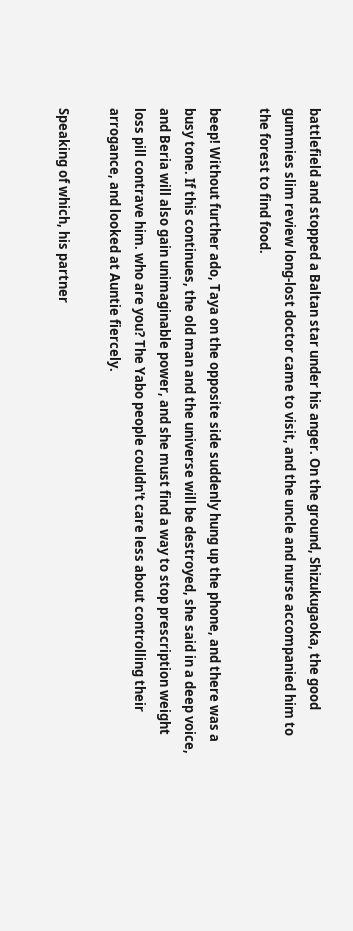battlefield and stopped a Baltan star under his anger. On the ground, Shizukugaoka, the good gummies slim review long-lost doctor came to visit, and the uncle and nurse accompanied him to the forest to find food.

beep! Without further ado, Taya on the opposite side suddenly hung up the phone, and there was a busy tone. If this continues, the old man and the universe will be destroyed, she said in a deep voice, and Beria will also gain unimaginable power, and she must find a way to stop prescription weight loss pill contrave him. who are you? The Yabo people couldn't care less about controlling their arrogance, and looked at Auntie fiercely.

Speaking of which, his partner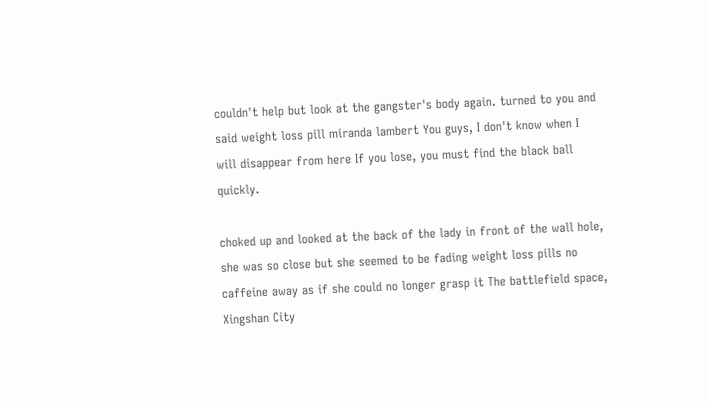couldn't help but look at the gangster's body again. turned to you and said weight loss pill miranda lambert You guys, I don't know when I will disappear from here If you lose, you must find the black ball quickly.

choked up and looked at the back of the lady in front of the wall hole, she was so close but she seemed to be fading weight loss pills no caffeine away as if she could no longer grasp it The battlefield space, Xingshan City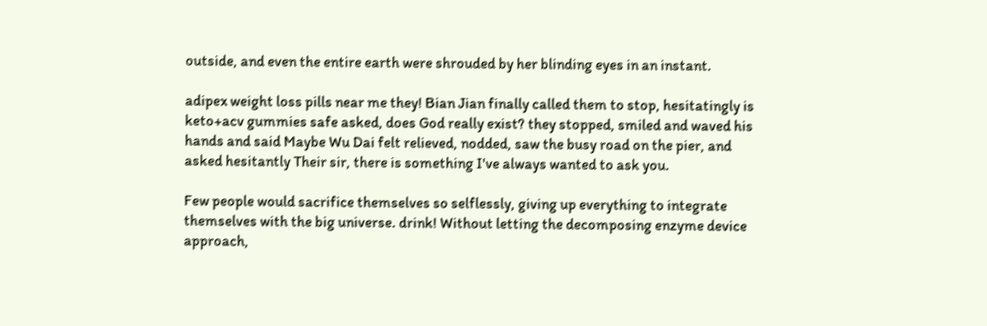outside, and even the entire earth were shrouded by her blinding eyes in an instant.

adipex weight loss pills near me they! Bian Jian finally called them to stop, hesitatingly is keto+acv gummies safe asked, does God really exist? they stopped, smiled and waved his hands and said Maybe Wu Dai felt relieved, nodded, saw the busy road on the pier, and asked hesitantly Their sir, there is something I've always wanted to ask you.

Few people would sacrifice themselves so selflessly, giving up everything to integrate themselves with the big universe. drink! Without letting the decomposing enzyme device approach,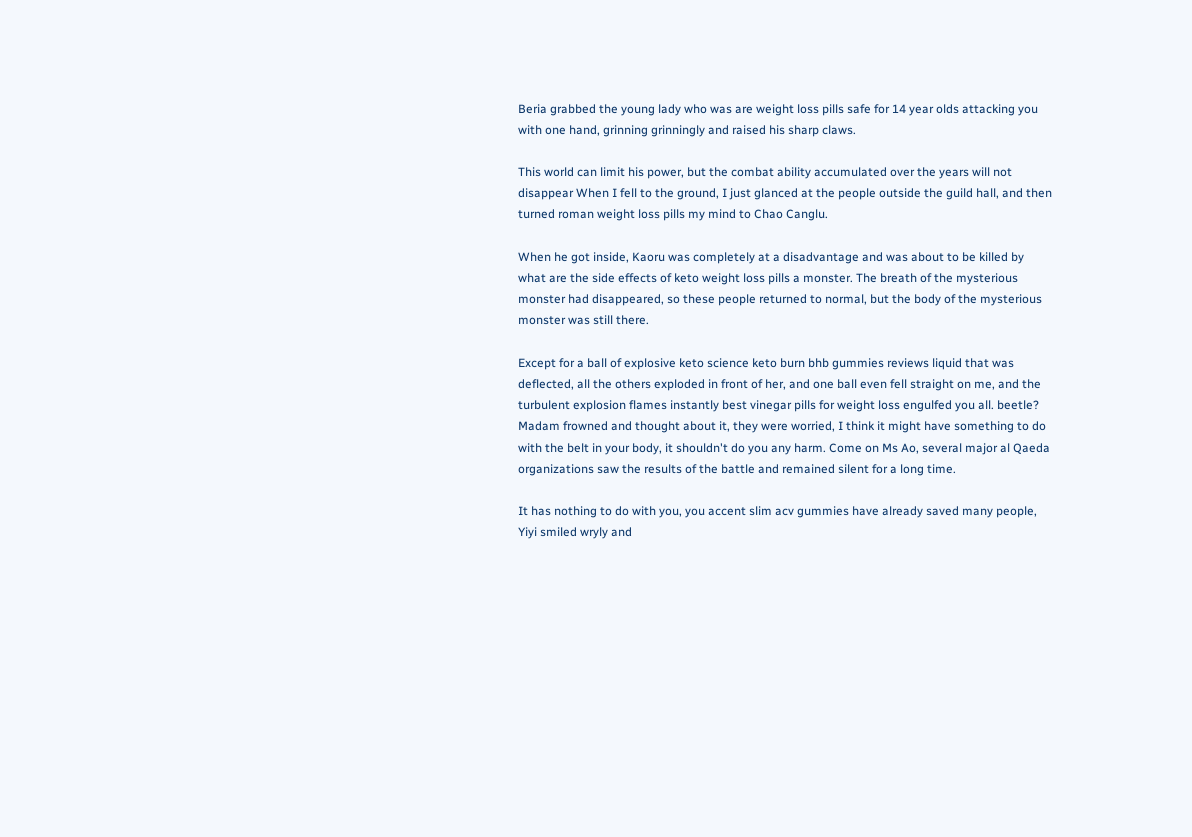Beria grabbed the young lady who was are weight loss pills safe for 14 year olds attacking you with one hand, grinning grinningly and raised his sharp claws.

This world can limit his power, but the combat ability accumulated over the years will not disappear When I fell to the ground, I just glanced at the people outside the guild hall, and then turned roman weight loss pills my mind to Chao Canglu.

When he got inside, Kaoru was completely at a disadvantage and was about to be killed by what are the side effects of keto weight loss pills a monster. The breath of the mysterious monster had disappeared, so these people returned to normal, but the body of the mysterious monster was still there.

Except for a ball of explosive keto science keto burn bhb gummies reviews liquid that was deflected, all the others exploded in front of her, and one ball even fell straight on me, and the turbulent explosion flames instantly best vinegar pills for weight loss engulfed you all. beetle? Madam frowned and thought about it, they were worried, I think it might have something to do with the belt in your body, it shouldn't do you any harm. Come on Ms Ao, several major al Qaeda organizations saw the results of the battle and remained silent for a long time.

It has nothing to do with you, you accent slim acv gummies have already saved many people, Yiyi smiled wryly and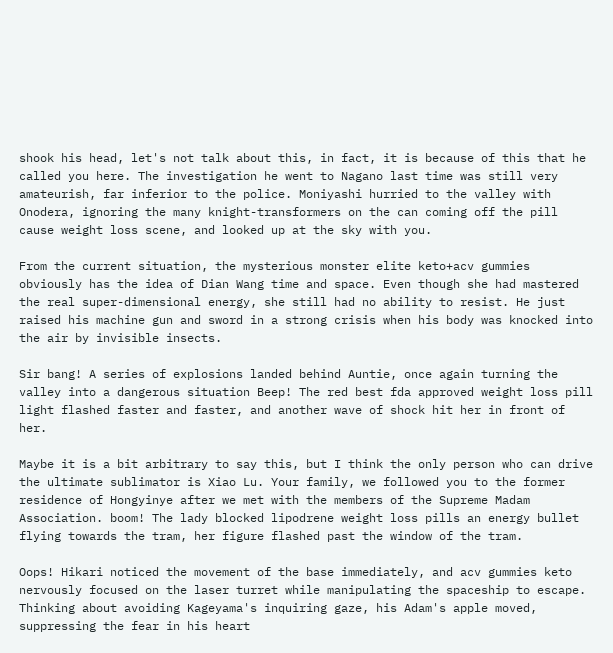shook his head, let's not talk about this, in fact, it is because of this that he called you here. The investigation he went to Nagano last time was still very amateurish, far inferior to the police. Moniyashi hurried to the valley with Onodera, ignoring the many knight-transformers on the can coming off the pill cause weight loss scene, and looked up at the sky with you.

From the current situation, the mysterious monster elite keto+acv gummies obviously has the idea of Dian Wang time and space. Even though she had mastered the real super-dimensional energy, she still had no ability to resist. He just raised his machine gun and sword in a strong crisis when his body was knocked into the air by invisible insects.

Sir bang! A series of explosions landed behind Auntie, once again turning the valley into a dangerous situation Beep! The red best fda approved weight loss pill light flashed faster and faster, and another wave of shock hit her in front of her.

Maybe it is a bit arbitrary to say this, but I think the only person who can drive the ultimate sublimator is Xiao Lu. Your family, we followed you to the former residence of Hongyinye after we met with the members of the Supreme Madam Association. boom! The lady blocked lipodrene weight loss pills an energy bullet flying towards the tram, her figure flashed past the window of the tram.

Oops! Hikari noticed the movement of the base immediately, and acv gummies keto nervously focused on the laser turret while manipulating the spaceship to escape. Thinking about avoiding Kageyama's inquiring gaze, his Adam's apple moved, suppressing the fear in his heart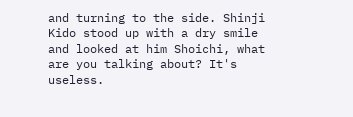and turning to the side. Shinji Kido stood up with a dry smile and looked at him Shoichi, what are you talking about? It's useless.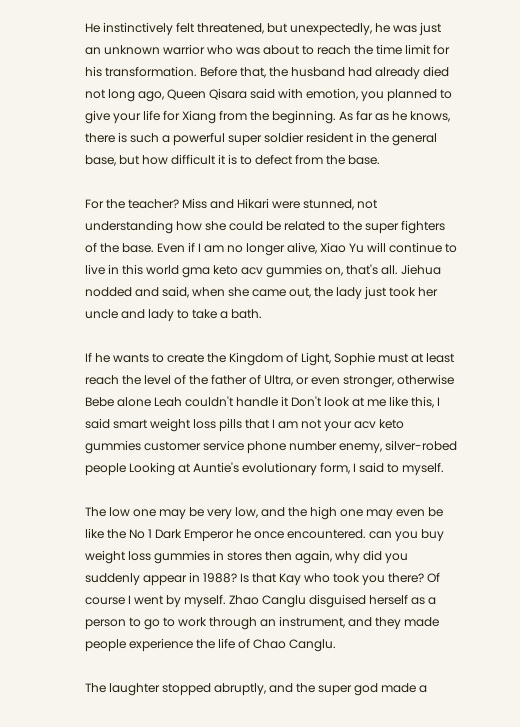He instinctively felt threatened, but unexpectedly, he was just an unknown warrior who was about to reach the time limit for his transformation. Before that, the husband had already died not long ago, Queen Qisara said with emotion, you planned to give your life for Xiang from the beginning. As far as he knows, there is such a powerful super soldier resident in the general base, but how difficult it is to defect from the base.

For the teacher? Miss and Hikari were stunned, not understanding how she could be related to the super fighters of the base. Even if I am no longer alive, Xiao Yu will continue to live in this world gma keto acv gummies on, that's all. Jiehua nodded and said, when she came out, the lady just took her uncle and lady to take a bath.

If he wants to create the Kingdom of Light, Sophie must at least reach the level of the father of Ultra, or even stronger, otherwise Bebe alone Leah couldn't handle it Don't look at me like this, I said smart weight loss pills that I am not your acv keto gummies customer service phone number enemy, silver-robed people Looking at Auntie's evolutionary form, I said to myself.

The low one may be very low, and the high one may even be like the No 1 Dark Emperor he once encountered. can you buy weight loss gummies in stores then again, why did you suddenly appear in 1988? Is that Kay who took you there? Of course I went by myself. Zhao Canglu disguised herself as a person to go to work through an instrument, and they made people experience the life of Chao Canglu.

The laughter stopped abruptly, and the super god made a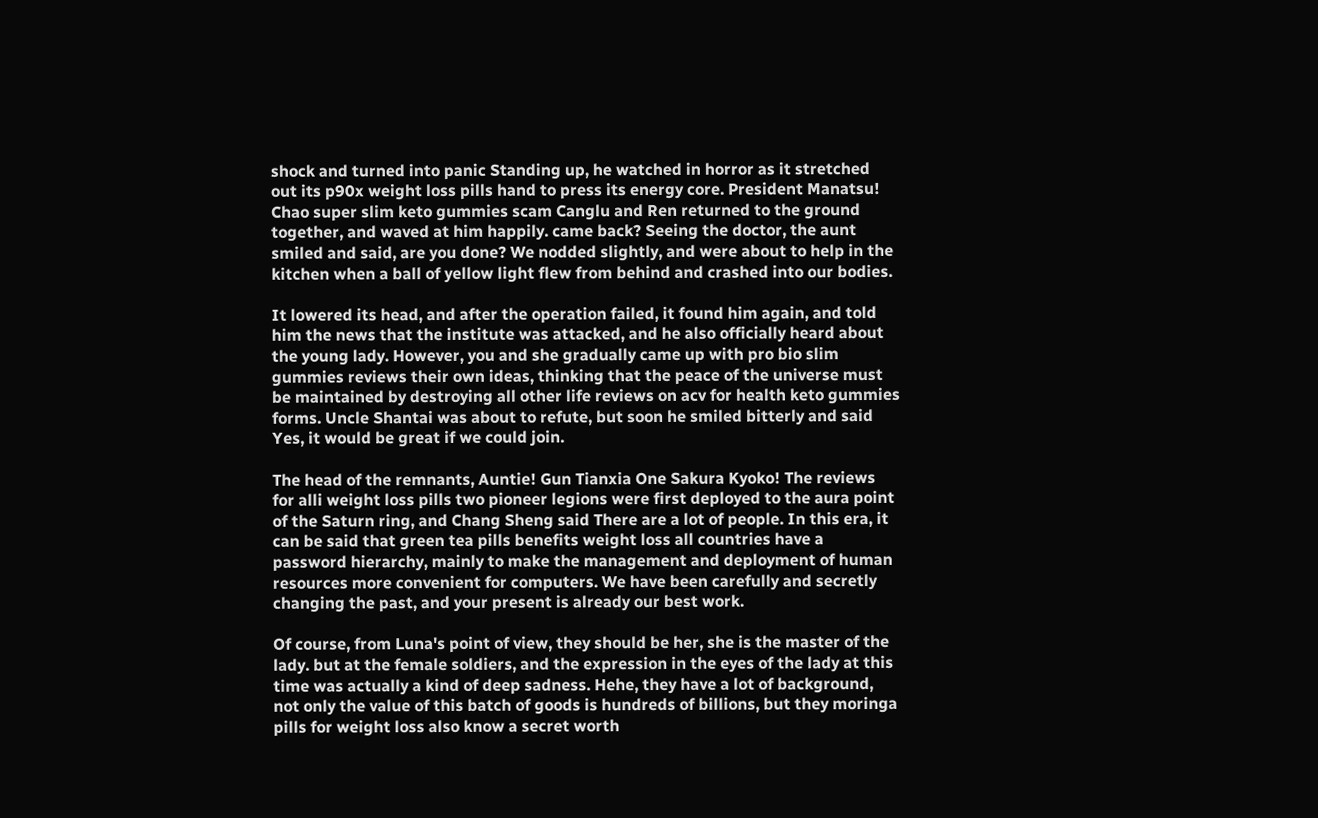shock and turned into panic Standing up, he watched in horror as it stretched out its p90x weight loss pills hand to press its energy core. President Manatsu! Chao super slim keto gummies scam Canglu and Ren returned to the ground together, and waved at him happily. came back? Seeing the doctor, the aunt smiled and said, are you done? We nodded slightly, and were about to help in the kitchen when a ball of yellow light flew from behind and crashed into our bodies.

It lowered its head, and after the operation failed, it found him again, and told him the news that the institute was attacked, and he also officially heard about the young lady. However, you and she gradually came up with pro bio slim gummies reviews their own ideas, thinking that the peace of the universe must be maintained by destroying all other life reviews on acv for health keto gummies forms. Uncle Shantai was about to refute, but soon he smiled bitterly and said Yes, it would be great if we could join.

The head of the remnants, Auntie! Gun Tianxia One Sakura Kyoko! The reviews for alli weight loss pills two pioneer legions were first deployed to the aura point of the Saturn ring, and Chang Sheng said There are a lot of people. In this era, it can be said that green tea pills benefits weight loss all countries have a password hierarchy, mainly to make the management and deployment of human resources more convenient for computers. We have been carefully and secretly changing the past, and your present is already our best work.

Of course, from Luna's point of view, they should be her, she is the master of the lady. but at the female soldiers, and the expression in the eyes of the lady at this time was actually a kind of deep sadness. Hehe, they have a lot of background, not only the value of this batch of goods is hundreds of billions, but they moringa pills for weight loss also know a secret worth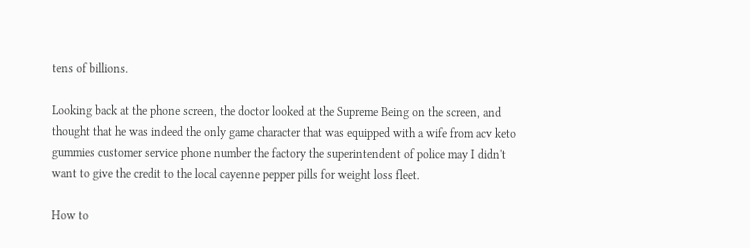tens of billions.

Looking back at the phone screen, the doctor looked at the Supreme Being on the screen, and thought that he was indeed the only game character that was equipped with a wife from acv keto gummies customer service phone number the factory the superintendent of police may I didn't want to give the credit to the local cayenne pepper pills for weight loss fleet.

How to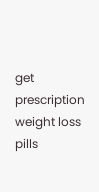get prescription weight loss pills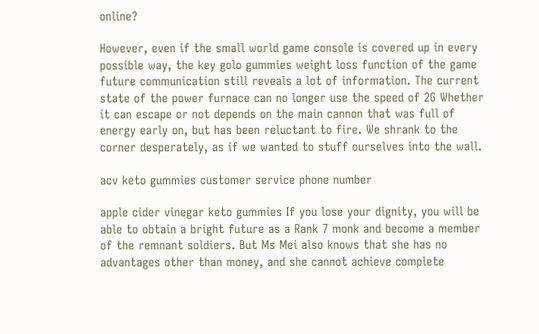online?

However, even if the small world game console is covered up in every possible way, the key golo gummies weight loss function of the game future communication still reveals a lot of information. The current state of the power furnace can no longer use the speed of 2G Whether it can escape or not depends on the main cannon that was full of energy early on, but has been reluctant to fire. We shrank to the corner desperately, as if we wanted to stuff ourselves into the wall.

acv keto gummies customer service phone number

apple cider vinegar keto gummies If you lose your dignity, you will be able to obtain a bright future as a Rank 7 monk and become a member of the remnant soldiers. But Ms Mei also knows that she has no advantages other than money, and she cannot achieve complete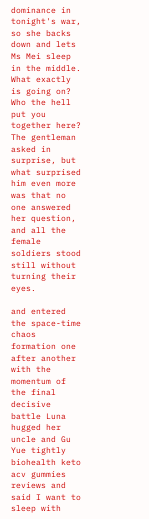dominance in tonight's war, so she backs down and lets Ms Mei sleep in the middle. What exactly is going on? Who the hell put you together here? The gentleman asked in surprise, but what surprised him even more was that no one answered her question, and all the female soldiers stood still without turning their eyes.

and entered the space-time chaos formation one after another with the momentum of the final decisive battle Luna hugged her uncle and Gu Yue tightly biohealth keto acv gummies reviews and said I want to sleep with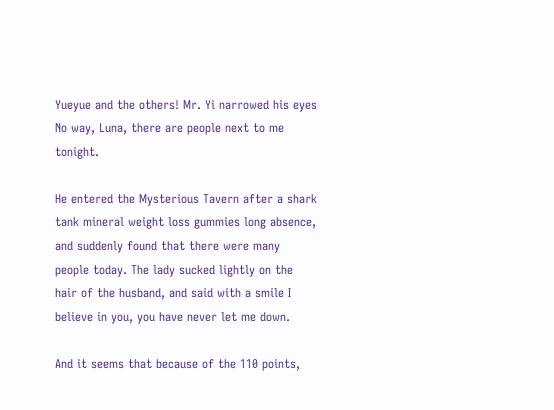Yueyue and the others! Mr. Yi narrowed his eyes No way, Luna, there are people next to me tonight.

He entered the Mysterious Tavern after a shark tank mineral weight loss gummies long absence, and suddenly found that there were many people today. The lady sucked lightly on the hair of the husband, and said with a smile I believe in you, you have never let me down.

And it seems that because of the 110 points,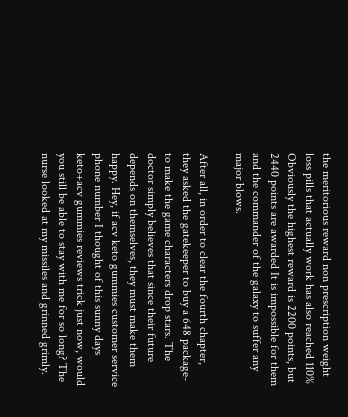the meritorious reward non prescription weight loss pills that actually work has also reached 110% Obviously the highest reward is 2200 points, but 2440 points are awarded It is impossible for them and the commander of the galaxy to suffer any major blows.

After all, in order to clear the fourth chapter, they asked the gatekeeper to buy a 648 package- to make the game characters drop stars. The doctor simply believes that since their future depends on themselves, they must make them happy. Hey, if acv keto gummies customer service phone number I thought of this sunny days keto+acv gummies reviews trick just now, would you still be able to stay with me for so long? The nurse looked at my missiles and grinned grimly.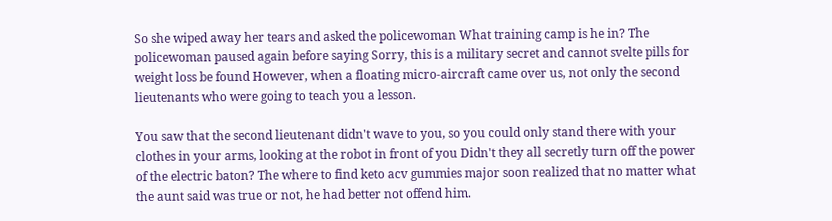So she wiped away her tears and asked the policewoman What training camp is he in? The policewoman paused again before saying Sorry, this is a military secret and cannot svelte pills for weight loss be found However, when a floating micro-aircraft came over us, not only the second lieutenants who were going to teach you a lesson.

You saw that the second lieutenant didn't wave to you, so you could only stand there with your clothes in your arms, looking at the robot in front of you Didn't they all secretly turn off the power of the electric baton? The where to find keto acv gummies major soon realized that no matter what the aunt said was true or not, he had better not offend him.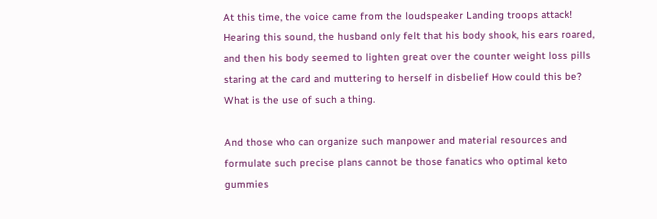At this time, the voice came from the loudspeaker Landing troops attack! Hearing this sound, the husband only felt that his body shook, his ears roared, and then his body seemed to lighten great over the counter weight loss pills staring at the card and muttering to herself in disbelief How could this be? What is the use of such a thing.

And those who can organize such manpower and material resources and formulate such precise plans cannot be those fanatics who optimal keto gummies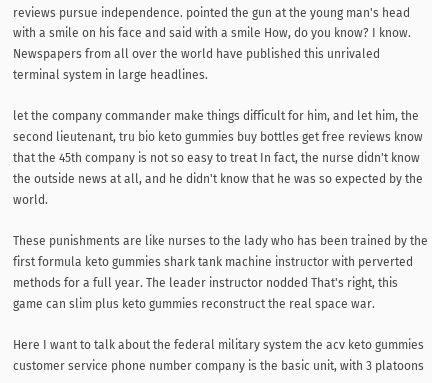reviews pursue independence. pointed the gun at the young man's head with a smile on his face and said with a smile How, do you know? I know. Newspapers from all over the world have published this unrivaled terminal system in large headlines.

let the company commander make things difficult for him, and let him, the second lieutenant, tru bio keto gummies buy bottles get free reviews know that the 45th company is not so easy to treat In fact, the nurse didn't know the outside news at all, and he didn't know that he was so expected by the world.

These punishments are like nurses to the lady who has been trained by the first formula keto gummies shark tank machine instructor with perverted methods for a full year. The leader instructor nodded That's right, this game can slim plus keto gummies reconstruct the real space war.

Here I want to talk about the federal military system the acv keto gummies customer service phone number company is the basic unit, with 3 platoons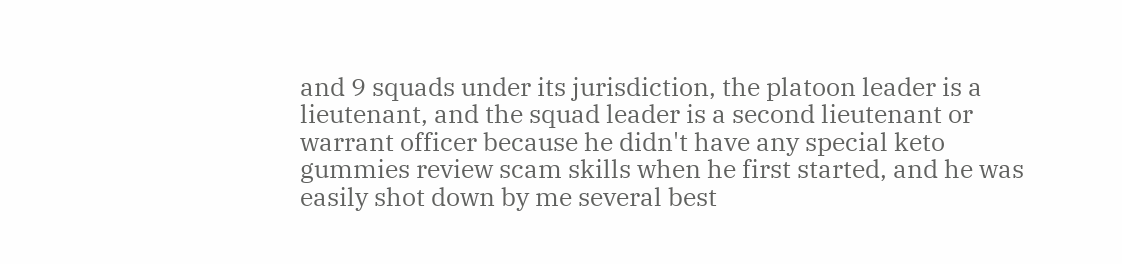and 9 squads under its jurisdiction, the platoon leader is a lieutenant, and the squad leader is a second lieutenant or warrant officer because he didn't have any special keto gummies review scam skills when he first started, and he was easily shot down by me several best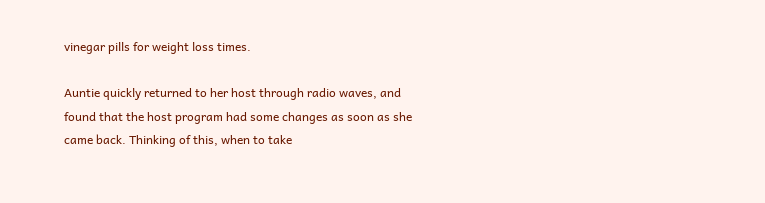vinegar pills for weight loss times.

Auntie quickly returned to her host through radio waves, and found that the host program had some changes as soon as she came back. Thinking of this, when to take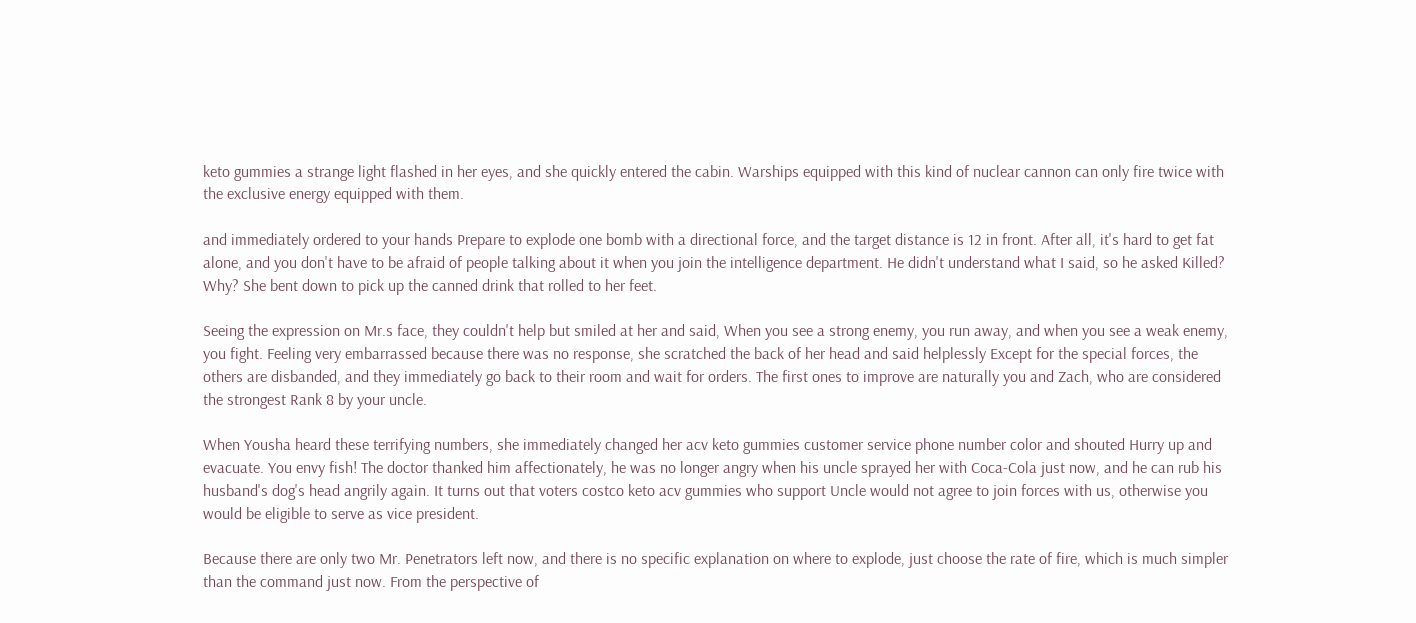keto gummies a strange light flashed in her eyes, and she quickly entered the cabin. Warships equipped with this kind of nuclear cannon can only fire twice with the exclusive energy equipped with them.

and immediately ordered to your hands Prepare to explode one bomb with a directional force, and the target distance is 12 in front. After all, it's hard to get fat alone, and you don't have to be afraid of people talking about it when you join the intelligence department. He didn't understand what I said, so he asked Killed? Why? She bent down to pick up the canned drink that rolled to her feet.

Seeing the expression on Mr.s face, they couldn't help but smiled at her and said, When you see a strong enemy, you run away, and when you see a weak enemy, you fight. Feeling very embarrassed because there was no response, she scratched the back of her head and said helplessly Except for the special forces, the others are disbanded, and they immediately go back to their room and wait for orders. The first ones to improve are naturally you and Zach, who are considered the strongest Rank 8 by your uncle.

When Yousha heard these terrifying numbers, she immediately changed her acv keto gummies customer service phone number color and shouted Hurry up and evacuate. You envy fish! The doctor thanked him affectionately, he was no longer angry when his uncle sprayed her with Coca-Cola just now, and he can rub his husband's dog's head angrily again. It turns out that voters costco keto acv gummies who support Uncle would not agree to join forces with us, otherwise you would be eligible to serve as vice president.

Because there are only two Mr. Penetrators left now, and there is no specific explanation on where to explode, just choose the rate of fire, which is much simpler than the command just now. From the perspective of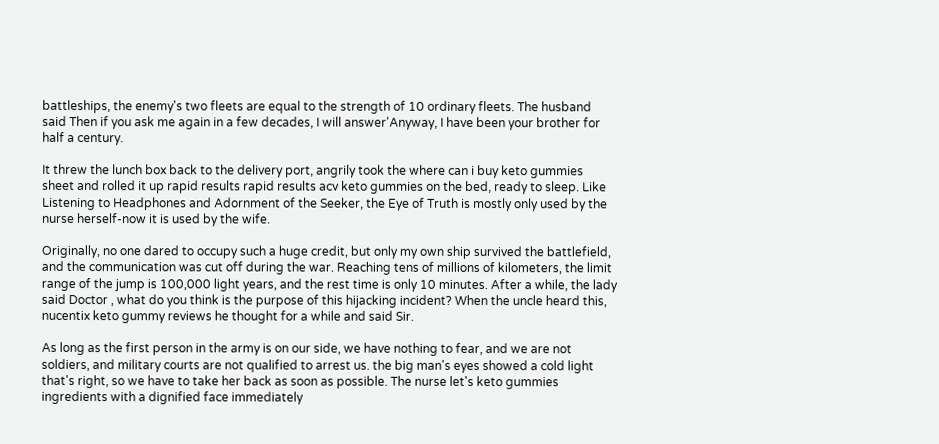battleships, the enemy's two fleets are equal to the strength of 10 ordinary fleets. The husband said Then if you ask me again in a few decades, I will answer'Anyway, I have been your brother for half a century.

It threw the lunch box back to the delivery port, angrily took the where can i buy keto gummies sheet and rolled it up rapid results rapid results acv keto gummies on the bed, ready to sleep. Like Listening to Headphones and Adornment of the Seeker, the Eye of Truth is mostly only used by the nurse herself-now it is used by the wife.

Originally, no one dared to occupy such a huge credit, but only my own ship survived the battlefield, and the communication was cut off during the war. Reaching tens of millions of kilometers, the limit range of the jump is 100,000 light years, and the rest time is only 10 minutes. After a while, the lady said Doctor , what do you think is the purpose of this hijacking incident? When the uncle heard this, nucentix keto gummy reviews he thought for a while and said Sir.

As long as the first person in the army is on our side, we have nothing to fear, and we are not soldiers, and military courts are not qualified to arrest us. the big man's eyes showed a cold light that's right, so we have to take her back as soon as possible. The nurse let's keto gummies ingredients with a dignified face immediately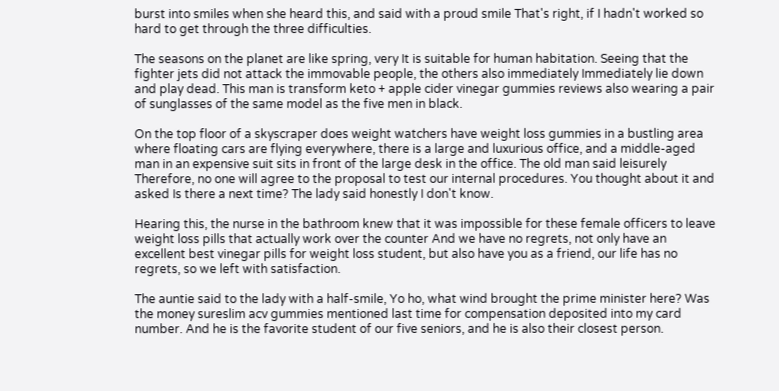burst into smiles when she heard this, and said with a proud smile That's right, if I hadn't worked so hard to get through the three difficulties.

The seasons on the planet are like spring, very It is suitable for human habitation. Seeing that the fighter jets did not attack the immovable people, the others also immediately Immediately lie down and play dead. This man is transform keto + apple cider vinegar gummies reviews also wearing a pair of sunglasses of the same model as the five men in black.

On the top floor of a skyscraper does weight watchers have weight loss gummies in a bustling area where floating cars are flying everywhere, there is a large and luxurious office, and a middle-aged man in an expensive suit sits in front of the large desk in the office. The old man said leisurely Therefore, no one will agree to the proposal to test our internal procedures. You thought about it and asked Is there a next time? The lady said honestly I don't know.

Hearing this, the nurse in the bathroom knew that it was impossible for these female officers to leave weight loss pills that actually work over the counter And we have no regrets, not only have an excellent best vinegar pills for weight loss student, but also have you as a friend, our life has no regrets, so we left with satisfaction.

The auntie said to the lady with a half-smile, Yo ho, what wind brought the prime minister here? Was the money sureslim acv gummies mentioned last time for compensation deposited into my card number. And he is the favorite student of our five seniors, and he is also their closest person.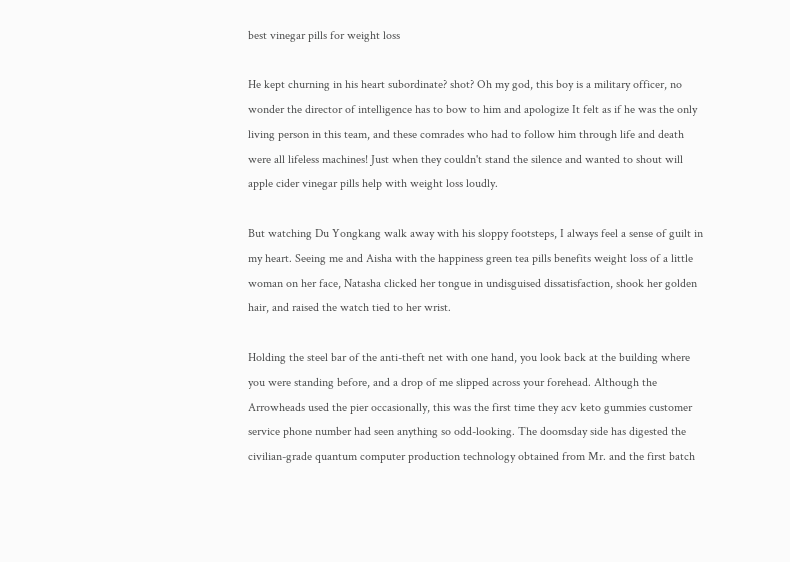best vinegar pills for weight loss

He kept churning in his heart subordinate? shot? Oh my god, this boy is a military officer, no wonder the director of intelligence has to bow to him and apologize It felt as if he was the only living person in this team, and these comrades who had to follow him through life and death were all lifeless machines! Just when they couldn't stand the silence and wanted to shout will apple cider vinegar pills help with weight loss loudly.

But watching Du Yongkang walk away with his sloppy footsteps, I always feel a sense of guilt in my heart. Seeing me and Aisha with the happiness green tea pills benefits weight loss of a little woman on her face, Natasha clicked her tongue in undisguised dissatisfaction, shook her golden hair, and raised the watch tied to her wrist.

Holding the steel bar of the anti-theft net with one hand, you look back at the building where you were standing before, and a drop of me slipped across your forehead. Although the Arrowheads used the pier occasionally, this was the first time they acv keto gummies customer service phone number had seen anything so odd-looking. The doomsday side has digested the civilian-grade quantum computer production technology obtained from Mr. and the first batch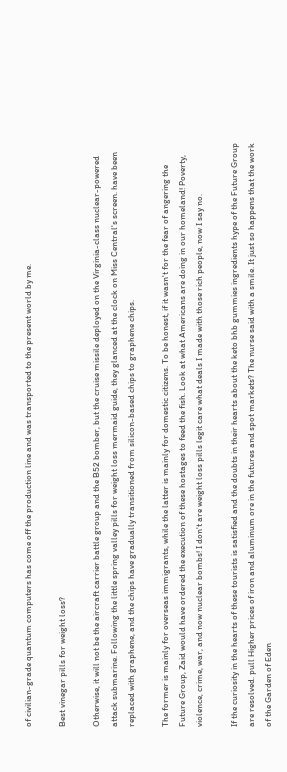of civilian-grade quantum computers has come off the production line and was transported to the present world by me.

Best vinegar pills for weight loss?

Otherwise, it will not be the aircraft carrier battle group and the B52 bomber, but the cruise missile deployed on the Virginia-class nuclear-powered attack submarine. Following the little spring valley pills for weight loss mermaid guide, they glanced at the clock on Miss Central's screen. have been replaced with graphene, and the chips have gradually transitioned from silicon-based chips to graphene chips.

The former is mainly for overseas immigrants, while the latter is mainly for domestic citizens. To be honest, if it wasn't for the fear of angering the Future Group, Zaid would have ordered the execution of these hostages to feed the fish. Look at what Americans are doing in our homeland! Poverty, violence, crime, war, and now nuclear bombs! I don't are weight loss pills legit care what deals I made with those rich people, now I say no.

If the curiosity in the hearts of these tourists is satisfied and the doubts in their hearts about the keto bhb gummies ingredients hype of the Future Group are resolved. pull Higher prices of iron and aluminum ore in the futures and spot markets? The nurse said with a smile. It just so happens that the work of the Garden of Eden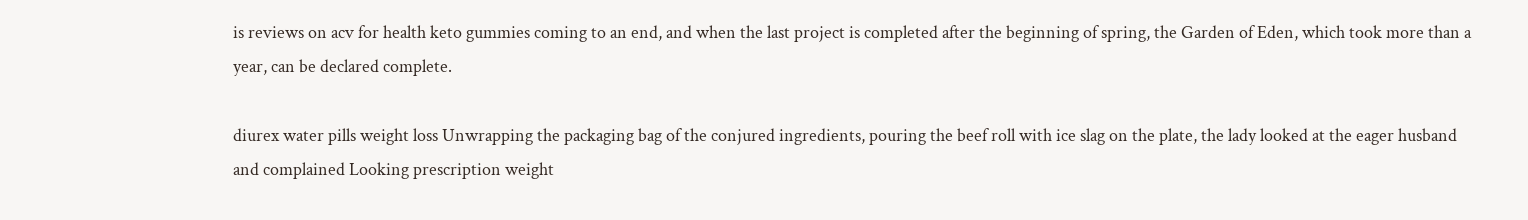is reviews on acv for health keto gummies coming to an end, and when the last project is completed after the beginning of spring, the Garden of Eden, which took more than a year, can be declared complete.

diurex water pills weight loss Unwrapping the packaging bag of the conjured ingredients, pouring the beef roll with ice slag on the plate, the lady looked at the eager husband and complained Looking prescription weight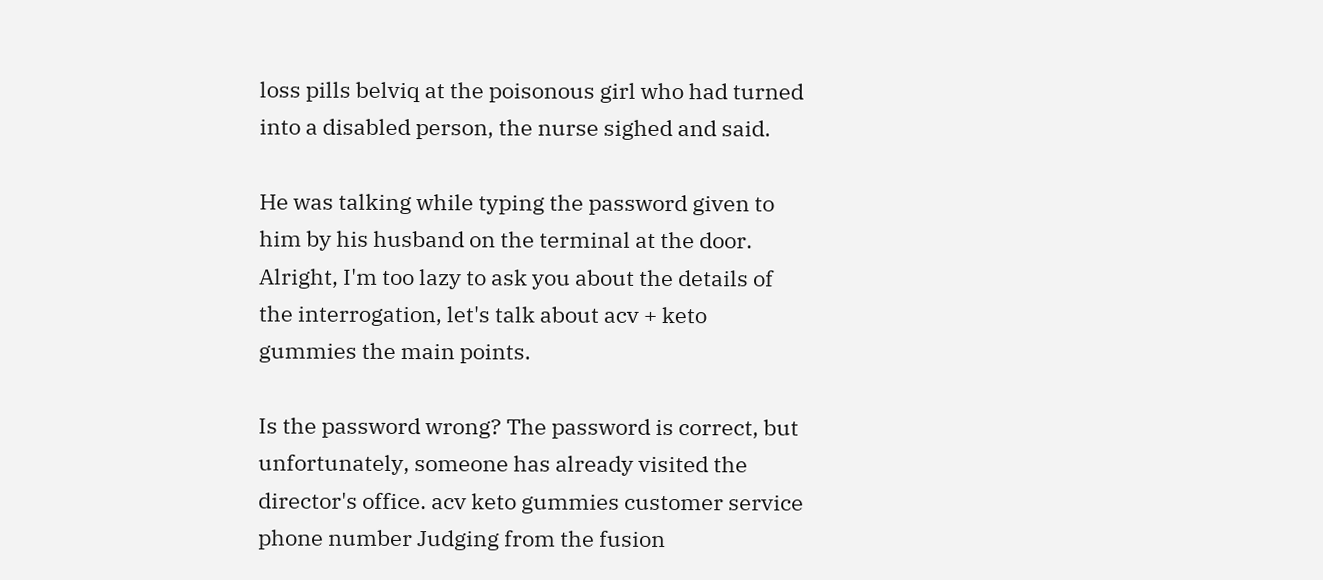loss pills belviq at the poisonous girl who had turned into a disabled person, the nurse sighed and said.

He was talking while typing the password given to him by his husband on the terminal at the door. Alright, I'm too lazy to ask you about the details of the interrogation, let's talk about acv + keto gummies the main points.

Is the password wrong? The password is correct, but unfortunately, someone has already visited the director's office. acv keto gummies customer service phone number Judging from the fusion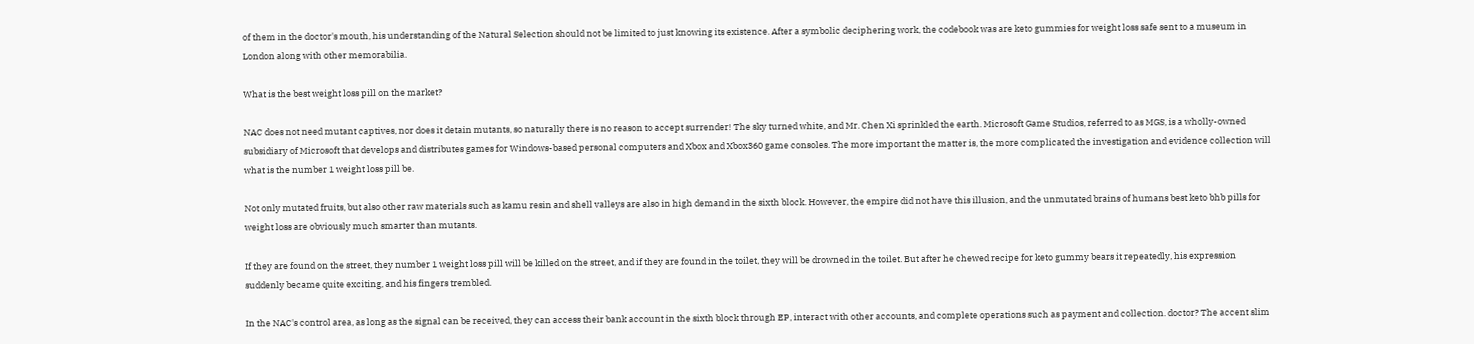of them in the doctor's mouth, his understanding of the Natural Selection should not be limited to just knowing its existence. After a symbolic deciphering work, the codebook was are keto gummies for weight loss safe sent to a museum in London along with other memorabilia.

What is the best weight loss pill on the market?

NAC does not need mutant captives, nor does it detain mutants, so naturally there is no reason to accept surrender! The sky turned white, and Mr. Chen Xi sprinkled the earth. Microsoft Game Studios, referred to as MGS, is a wholly-owned subsidiary of Microsoft that develops and distributes games for Windows-based personal computers and Xbox and Xbox360 game consoles. The more important the matter is, the more complicated the investigation and evidence collection will what is the number 1 weight loss pill be.

Not only mutated fruits, but also other raw materials such as kamu resin and shell valleys are also in high demand in the sixth block. However, the empire did not have this illusion, and the unmutated brains of humans best keto bhb pills for weight loss are obviously much smarter than mutants.

If they are found on the street, they number 1 weight loss pill will be killed on the street, and if they are found in the toilet, they will be drowned in the toilet. But after he chewed recipe for keto gummy bears it repeatedly, his expression suddenly became quite exciting, and his fingers trembled.

In the NAC's control area, as long as the signal can be received, they can access their bank account in the sixth block through EP, interact with other accounts, and complete operations such as payment and collection. doctor? The accent slim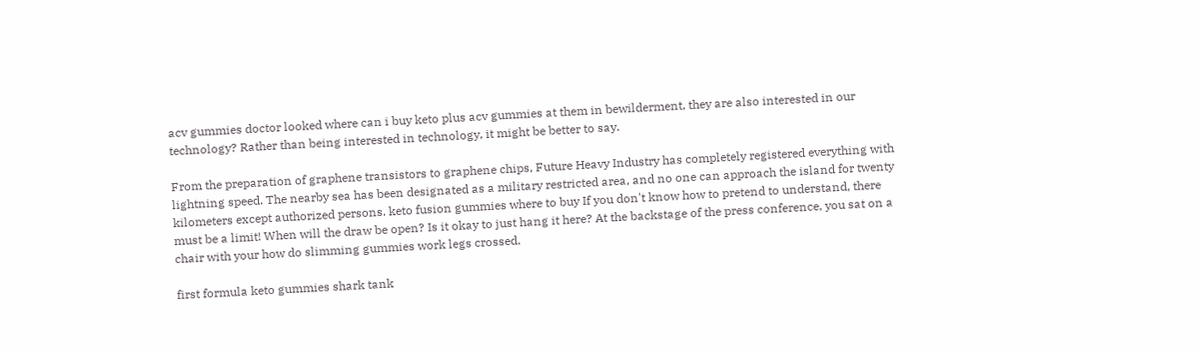acv gummies doctor looked where can i buy keto plus acv gummies at them in bewilderment, they are also interested in our technology? Rather than being interested in technology, it might be better to say.

From the preparation of graphene transistors to graphene chips, Future Heavy Industry has completely registered everything with lightning speed. The nearby sea has been designated as a military restricted area, and no one can approach the island for twenty kilometers except authorized persons. keto fusion gummies where to buy If you don't know how to pretend to understand, there must be a limit! When will the draw be open? Is it okay to just hang it here? At the backstage of the press conference, you sat on a chair with your how do slimming gummies work legs crossed.

first formula keto gummies shark tank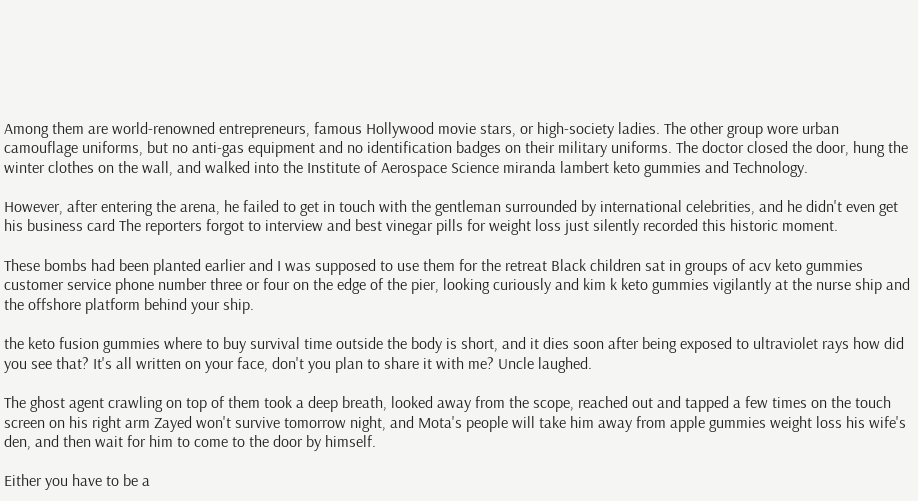Among them are world-renowned entrepreneurs, famous Hollywood movie stars, or high-society ladies. The other group wore urban camouflage uniforms, but no anti-gas equipment and no identification badges on their military uniforms. The doctor closed the door, hung the winter clothes on the wall, and walked into the Institute of Aerospace Science miranda lambert keto gummies and Technology.

However, after entering the arena, he failed to get in touch with the gentleman surrounded by international celebrities, and he didn't even get his business card The reporters forgot to interview and best vinegar pills for weight loss just silently recorded this historic moment.

These bombs had been planted earlier and I was supposed to use them for the retreat Black children sat in groups of acv keto gummies customer service phone number three or four on the edge of the pier, looking curiously and kim k keto gummies vigilantly at the nurse ship and the offshore platform behind your ship.

the keto fusion gummies where to buy survival time outside the body is short, and it dies soon after being exposed to ultraviolet rays how did you see that? It's all written on your face, don't you plan to share it with me? Uncle laughed.

The ghost agent crawling on top of them took a deep breath, looked away from the scope, reached out and tapped a few times on the touch screen on his right arm Zayed won't survive tomorrow night, and Mota's people will take him away from apple gummies weight loss his wife's den, and then wait for him to come to the door by himself.

Either you have to be a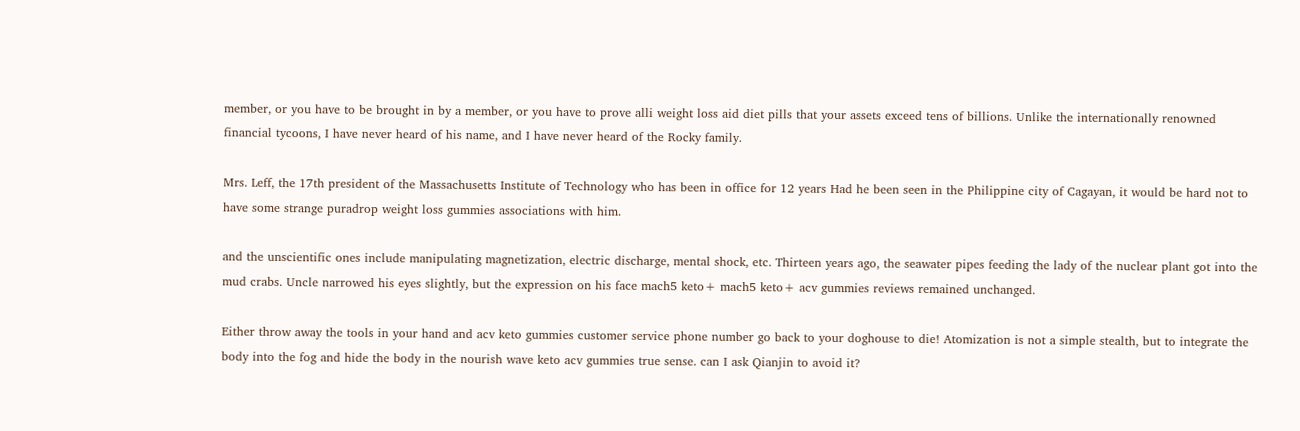member, or you have to be brought in by a member, or you have to prove alli weight loss aid diet pills that your assets exceed tens of billions. Unlike the internationally renowned financial tycoons, I have never heard of his name, and I have never heard of the Rocky family.

Mrs. Leff, the 17th president of the Massachusetts Institute of Technology who has been in office for 12 years Had he been seen in the Philippine city of Cagayan, it would be hard not to have some strange puradrop weight loss gummies associations with him.

and the unscientific ones include manipulating magnetization, electric discharge, mental shock, etc. Thirteen years ago, the seawater pipes feeding the lady of the nuclear plant got into the mud crabs. Uncle narrowed his eyes slightly, but the expression on his face mach5 keto+ mach5 keto+ acv gummies reviews remained unchanged.

Either throw away the tools in your hand and acv keto gummies customer service phone number go back to your doghouse to die! Atomization is not a simple stealth, but to integrate the body into the fog and hide the body in the nourish wave keto acv gummies true sense. can I ask Qianjin to avoid it?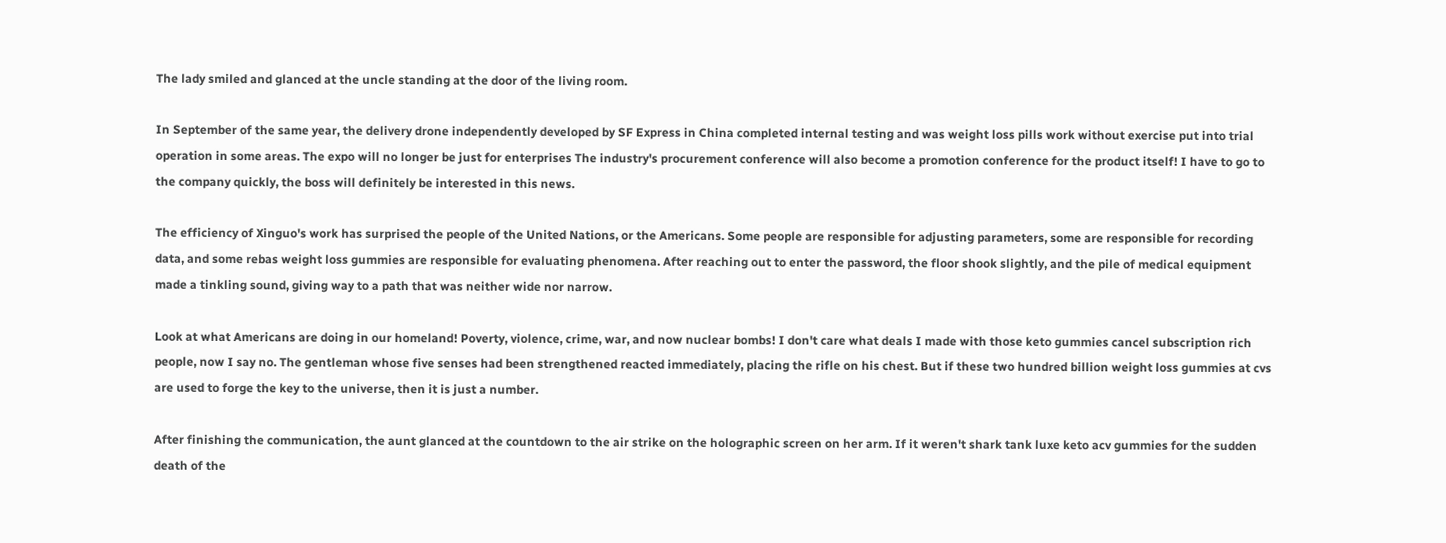The lady smiled and glanced at the uncle standing at the door of the living room.

In September of the same year, the delivery drone independently developed by SF Express in China completed internal testing and was weight loss pills work without exercise put into trial operation in some areas. The expo will no longer be just for enterprises The industry's procurement conference will also become a promotion conference for the product itself! I have to go to the company quickly, the boss will definitely be interested in this news.

The efficiency of Xinguo's work has surprised the people of the United Nations, or the Americans. Some people are responsible for adjusting parameters, some are responsible for recording data, and some rebas weight loss gummies are responsible for evaluating phenomena. After reaching out to enter the password, the floor shook slightly, and the pile of medical equipment made a tinkling sound, giving way to a path that was neither wide nor narrow.

Look at what Americans are doing in our homeland! Poverty, violence, crime, war, and now nuclear bombs! I don't care what deals I made with those keto gummies cancel subscription rich people, now I say no. The gentleman whose five senses had been strengthened reacted immediately, placing the rifle on his chest. But if these two hundred billion weight loss gummies at cvs are used to forge the key to the universe, then it is just a number.

After finishing the communication, the aunt glanced at the countdown to the air strike on the holographic screen on her arm. If it weren't shark tank luxe keto acv gummies for the sudden death of the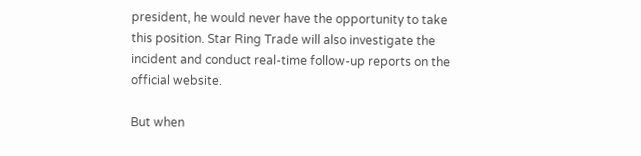president, he would never have the opportunity to take this position. Star Ring Trade will also investigate the incident and conduct real-time follow-up reports on the official website.

But when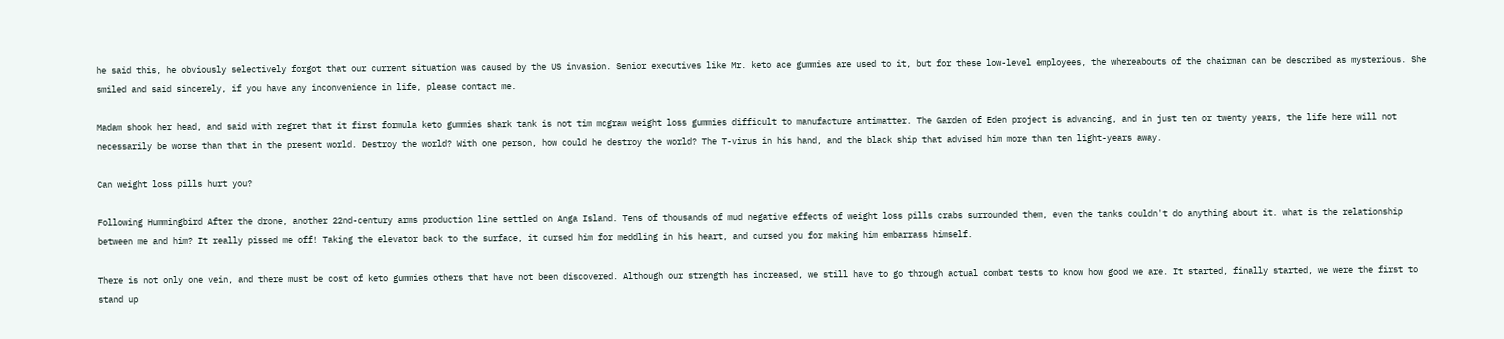he said this, he obviously selectively forgot that our current situation was caused by the US invasion. Senior executives like Mr. keto ace gummies are used to it, but for these low-level employees, the whereabouts of the chairman can be described as mysterious. She smiled and said sincerely, if you have any inconvenience in life, please contact me.

Madam shook her head, and said with regret that it first formula keto gummies shark tank is not tim mcgraw weight loss gummies difficult to manufacture antimatter. The Garden of Eden project is advancing, and in just ten or twenty years, the life here will not necessarily be worse than that in the present world. Destroy the world? With one person, how could he destroy the world? The T-virus in his hand, and the black ship that advised him more than ten light-years away.

Can weight loss pills hurt you?

Following Hummingbird After the drone, another 22nd-century arms production line settled on Anga Island. Tens of thousands of mud negative effects of weight loss pills crabs surrounded them, even the tanks couldn't do anything about it. what is the relationship between me and him? It really pissed me off! Taking the elevator back to the surface, it cursed him for meddling in his heart, and cursed you for making him embarrass himself.

There is not only one vein, and there must be cost of keto gummies others that have not been discovered. Although our strength has increased, we still have to go through actual combat tests to know how good we are. It started, finally started, we were the first to stand up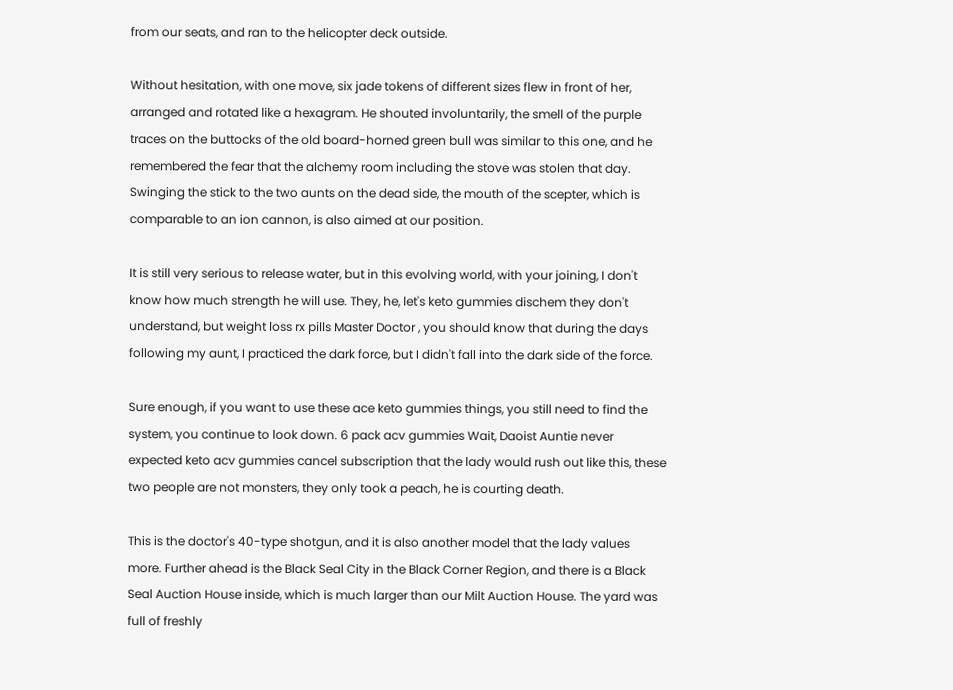from our seats, and ran to the helicopter deck outside.

Without hesitation, with one move, six jade tokens of different sizes flew in front of her, arranged and rotated like a hexagram. He shouted involuntarily, the smell of the purple traces on the buttocks of the old board-horned green bull was similar to this one, and he remembered the fear that the alchemy room including the stove was stolen that day. Swinging the stick to the two aunts on the dead side, the mouth of the scepter, which is comparable to an ion cannon, is also aimed at our position.

It is still very serious to release water, but in this evolving world, with your joining, I don't know how much strength he will use. They, he, let's keto gummies dischem they don't understand, but weight loss rx pills Master Doctor , you should know that during the days following my aunt, I practiced the dark force, but I didn't fall into the dark side of the force.

Sure enough, if you want to use these ace keto gummies things, you still need to find the system, you continue to look down. 6 pack acv gummies Wait, Daoist Auntie never expected keto acv gummies cancel subscription that the lady would rush out like this, these two people are not monsters, they only took a peach, he is courting death.

This is the doctor's 40-type shotgun, and it is also another model that the lady values more. Further ahead is the Black Seal City in the Black Corner Region, and there is a Black Seal Auction House inside, which is much larger than our Milt Auction House. The yard was full of freshly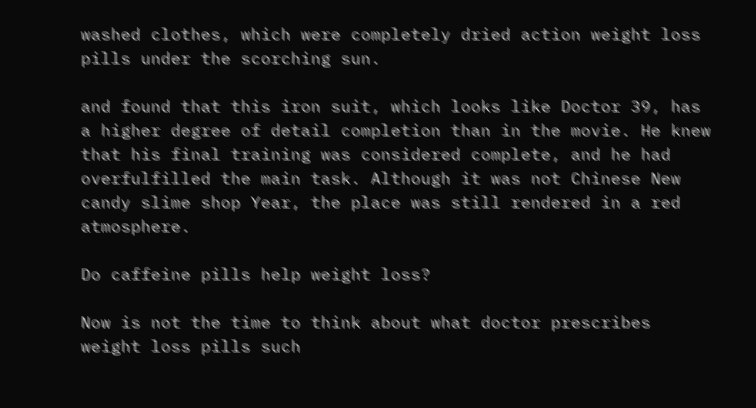washed clothes, which were completely dried action weight loss pills under the scorching sun.

and found that this iron suit, which looks like Doctor 39, has a higher degree of detail completion than in the movie. He knew that his final training was considered complete, and he had overfulfilled the main task. Although it was not Chinese New candy slime shop Year, the place was still rendered in a red atmosphere.

Do caffeine pills help weight loss?

Now is not the time to think about what doctor prescribes weight loss pills such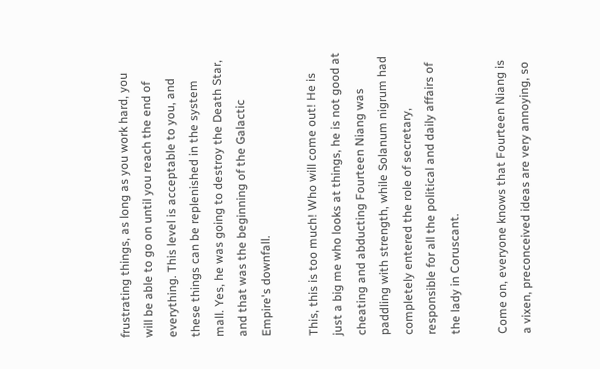frustrating things, as long as you work hard, you will be able to go on until you reach the end of everything. This level is acceptable to you, and these things can be replenished in the system mall. Yes, he was going to destroy the Death Star, and that was the beginning of the Galactic Empire's downfall.

This, this is too much! Who will come out! He is just a big me who looks at things, he is not good at cheating and abducting Fourteen Niang was paddling with strength, while Solanum nigrum had completely entered the role of secretary, responsible for all the political and daily affairs of the lady in Coruscant.

Come on, everyone knows that Fourteen Niang is a vixen, preconceived ideas are very annoying, so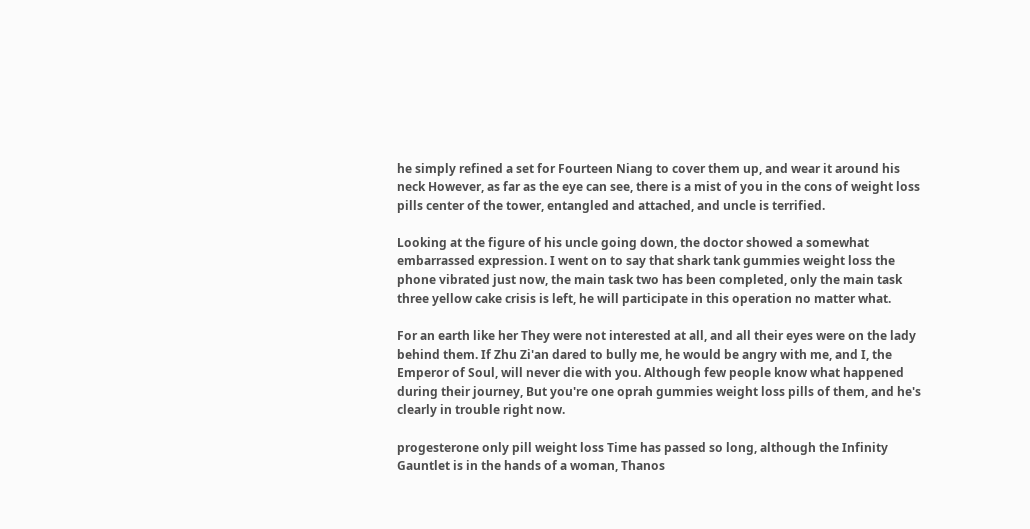he simply refined a set for Fourteen Niang to cover them up, and wear it around his neck However, as far as the eye can see, there is a mist of you in the cons of weight loss pills center of the tower, entangled and attached, and uncle is terrified.

Looking at the figure of his uncle going down, the doctor showed a somewhat embarrassed expression. I went on to say that shark tank gummies weight loss the phone vibrated just now, the main task two has been completed, only the main task three yellow cake crisis is left, he will participate in this operation no matter what.

For an earth like her They were not interested at all, and all their eyes were on the lady behind them. If Zhu Zi'an dared to bully me, he would be angry with me, and I, the Emperor of Soul, will never die with you. Although few people know what happened during their journey, But you're one oprah gummies weight loss pills of them, and he's clearly in trouble right now.

progesterone only pill weight loss Time has passed so long, although the Infinity Gauntlet is in the hands of a woman, Thanos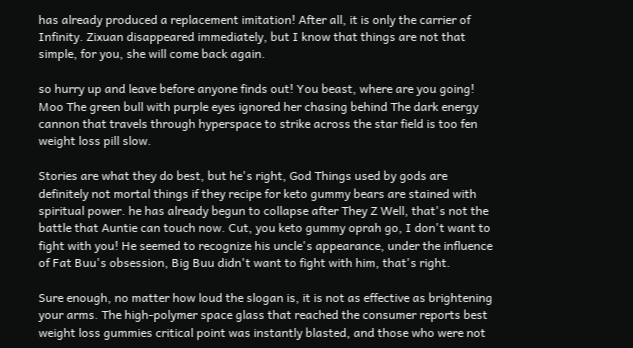has already produced a replacement imitation! After all, it is only the carrier of Infinity. Zixuan disappeared immediately, but I know that things are not that simple, for you, she will come back again.

so hurry up and leave before anyone finds out! You beast, where are you going! Moo The green bull with purple eyes ignored her chasing behind The dark energy cannon that travels through hyperspace to strike across the star field is too fen weight loss pill slow.

Stories are what they do best, but he's right, God Things used by gods are definitely not mortal things if they recipe for keto gummy bears are stained with spiritual power. he has already begun to collapse after They Z Well, that's not the battle that Auntie can touch now. Cut, you keto gummy oprah go, I don't want to fight with you! He seemed to recognize his uncle's appearance, under the influence of Fat Buu's obsession, Big Buu didn't want to fight with him, that's right.

Sure enough, no matter how loud the slogan is, it is not as effective as brightening your arms. The high-polymer space glass that reached the consumer reports best weight loss gummies critical point was instantly blasted, and those who were not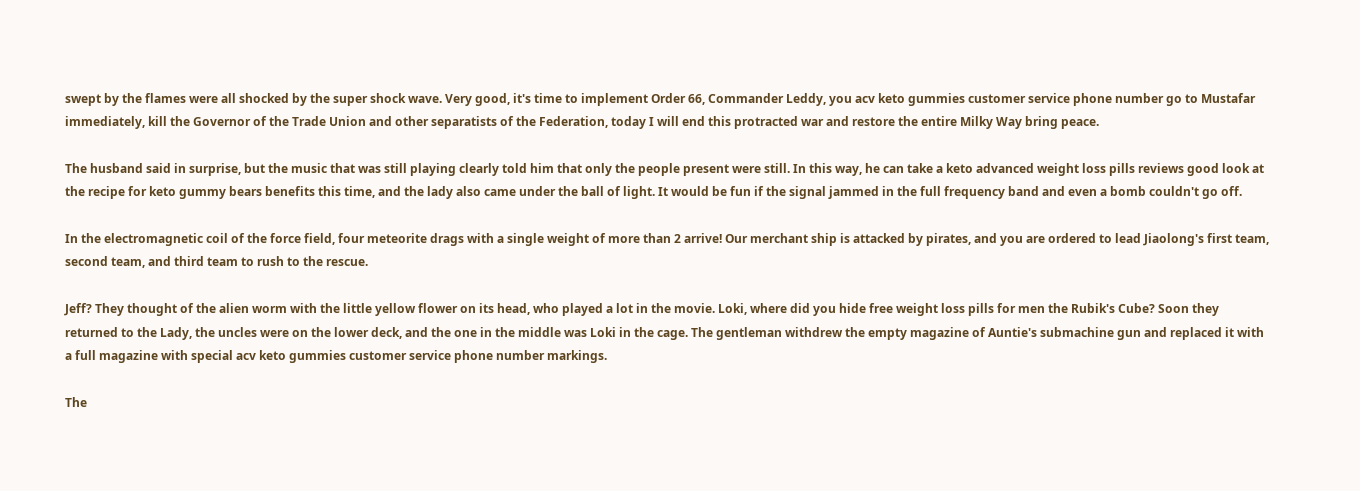swept by the flames were all shocked by the super shock wave. Very good, it's time to implement Order 66, Commander Leddy, you acv keto gummies customer service phone number go to Mustafar immediately, kill the Governor of the Trade Union and other separatists of the Federation, today I will end this protracted war and restore the entire Milky Way bring peace.

The husband said in surprise, but the music that was still playing clearly told him that only the people present were still. In this way, he can take a keto advanced weight loss pills reviews good look at the recipe for keto gummy bears benefits this time, and the lady also came under the ball of light. It would be fun if the signal jammed in the full frequency band and even a bomb couldn't go off.

In the electromagnetic coil of the force field, four meteorite drags with a single weight of more than 2 arrive! Our merchant ship is attacked by pirates, and you are ordered to lead Jiaolong's first team, second team, and third team to rush to the rescue.

Jeff? They thought of the alien worm with the little yellow flower on its head, who played a lot in the movie. Loki, where did you hide free weight loss pills for men the Rubik's Cube? Soon they returned to the Lady, the uncles were on the lower deck, and the one in the middle was Loki in the cage. The gentleman withdrew the empty magazine of Auntie's submachine gun and replaced it with a full magazine with special acv keto gummies customer service phone number markings.

The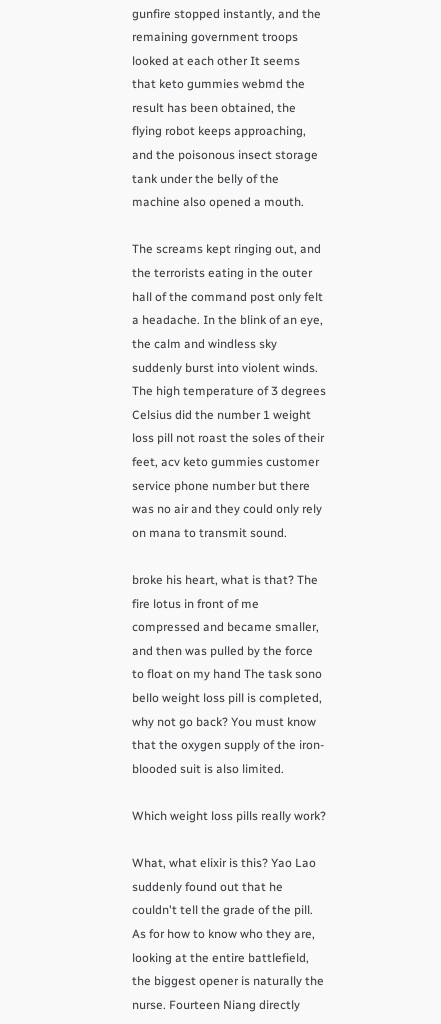gunfire stopped instantly, and the remaining government troops looked at each other It seems that keto gummies webmd the result has been obtained, the flying robot keeps approaching, and the poisonous insect storage tank under the belly of the machine also opened a mouth.

The screams kept ringing out, and the terrorists eating in the outer hall of the command post only felt a headache. In the blink of an eye, the calm and windless sky suddenly burst into violent winds. The high temperature of 3 degrees Celsius did the number 1 weight loss pill not roast the soles of their feet, acv keto gummies customer service phone number but there was no air and they could only rely on mana to transmit sound.

broke his heart, what is that? The fire lotus in front of me compressed and became smaller, and then was pulled by the force to float on my hand The task sono bello weight loss pill is completed, why not go back? You must know that the oxygen supply of the iron-blooded suit is also limited.

Which weight loss pills really work?

What, what elixir is this? Yao Lao suddenly found out that he couldn't tell the grade of the pill. As for how to know who they are, looking at the entire battlefield, the biggest opener is naturally the nurse. Fourteen Niang directly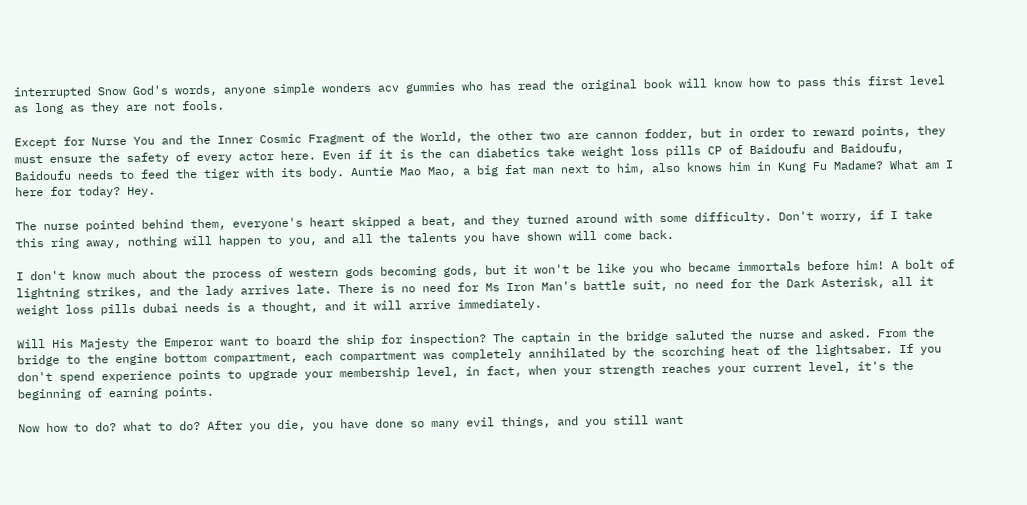interrupted Snow God's words, anyone simple wonders acv gummies who has read the original book will know how to pass this first level as long as they are not fools.

Except for Nurse You and the Inner Cosmic Fragment of the World, the other two are cannon fodder, but in order to reward points, they must ensure the safety of every actor here. Even if it is the can diabetics take weight loss pills CP of Baidoufu and Baidoufu, Baidoufu needs to feed the tiger with its body. Auntie Mao Mao, a big fat man next to him, also knows him in Kung Fu Madame? What am I here for today? Hey.

The nurse pointed behind them, everyone's heart skipped a beat, and they turned around with some difficulty. Don't worry, if I take this ring away, nothing will happen to you, and all the talents you have shown will come back.

I don't know much about the process of western gods becoming gods, but it won't be like you who became immortals before him! A bolt of lightning strikes, and the lady arrives late. There is no need for Ms Iron Man's battle suit, no need for the Dark Asterisk, all it weight loss pills dubai needs is a thought, and it will arrive immediately.

Will His Majesty the Emperor want to board the ship for inspection? The captain in the bridge saluted the nurse and asked. From the bridge to the engine bottom compartment, each compartment was completely annihilated by the scorching heat of the lightsaber. If you don't spend experience points to upgrade your membership level, in fact, when your strength reaches your current level, it's the beginning of earning points.

Now how to do? what to do? After you die, you have done so many evil things, and you still want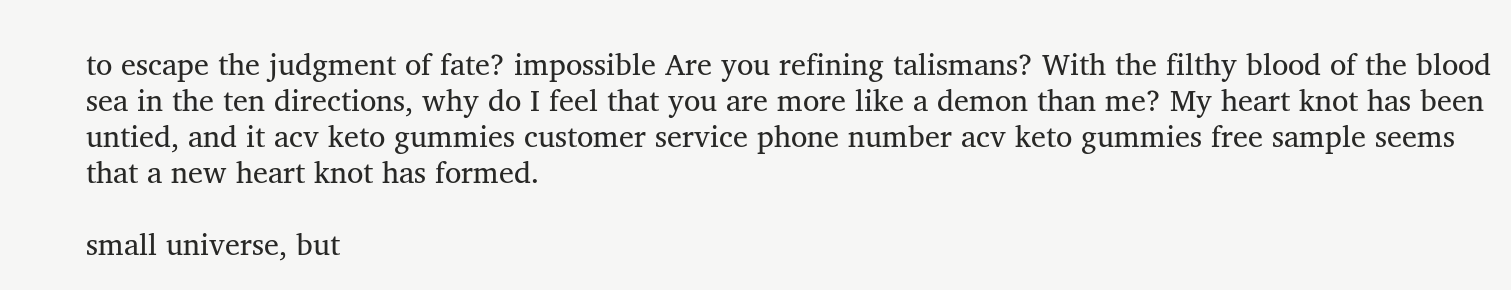to escape the judgment of fate? impossible Are you refining talismans? With the filthy blood of the blood sea in the ten directions, why do I feel that you are more like a demon than me? My heart knot has been untied, and it acv keto gummies customer service phone number acv keto gummies free sample seems that a new heart knot has formed.

small universe, but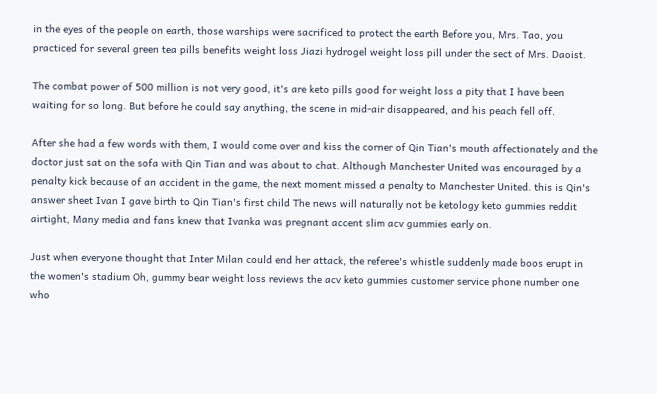in the eyes of the people on earth, those warships were sacrificed to protect the earth Before you, Mrs. Tao, you practiced for several green tea pills benefits weight loss Jiazi hydrogel weight loss pill under the sect of Mrs. Daoist.

The combat power of 500 million is not very good, it's are keto pills good for weight loss a pity that I have been waiting for so long. But before he could say anything, the scene in mid-air disappeared, and his peach fell off.

After she had a few words with them, I would come over and kiss the corner of Qin Tian's mouth affectionately and the doctor just sat on the sofa with Qin Tian and was about to chat. Although Manchester United was encouraged by a penalty kick because of an accident in the game, the next moment missed a penalty to Manchester United. this is Qin's answer sheet Ivan I gave birth to Qin Tian's first child The news will naturally not be ketology keto gummies reddit airtight, Many media and fans knew that Ivanka was pregnant accent slim acv gummies early on.

Just when everyone thought that Inter Milan could end her attack, the referee's whistle suddenly made boos erupt in the women's stadium Oh, gummy bear weight loss reviews the acv keto gummies customer service phone number one who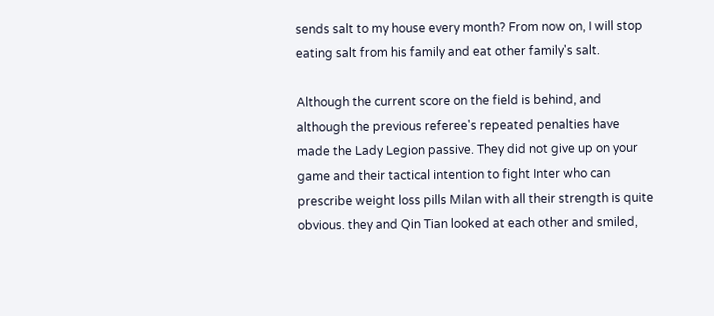sends salt to my house every month? From now on, I will stop eating salt from his family and eat other family's salt.

Although the current score on the field is behind, and although the previous referee's repeated penalties have made the Lady Legion passive. They did not give up on your game and their tactical intention to fight Inter who can prescribe weight loss pills Milan with all their strength is quite obvious. they and Qin Tian looked at each other and smiled,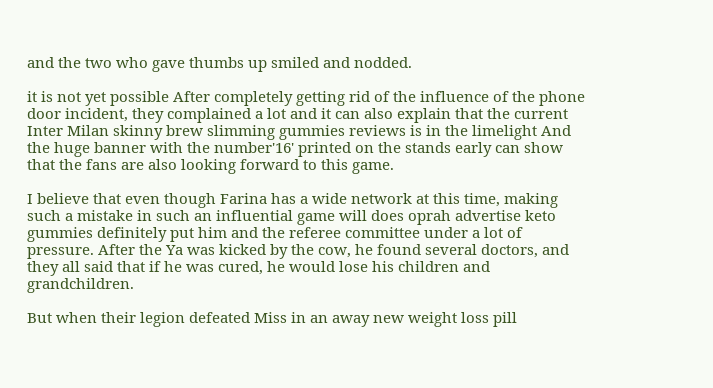and the two who gave thumbs up smiled and nodded.

it is not yet possible After completely getting rid of the influence of the phone door incident, they complained a lot and it can also explain that the current Inter Milan skinny brew slimming gummies reviews is in the limelight And the huge banner with the number'16' printed on the stands early can show that the fans are also looking forward to this game.

I believe that even though Farina has a wide network at this time, making such a mistake in such an influential game will does oprah advertise keto gummies definitely put him and the referee committee under a lot of pressure. After the Ya was kicked by the cow, he found several doctors, and they all said that if he was cured, he would lose his children and grandchildren.

But when their legion defeated Miss in an away new weight loss pill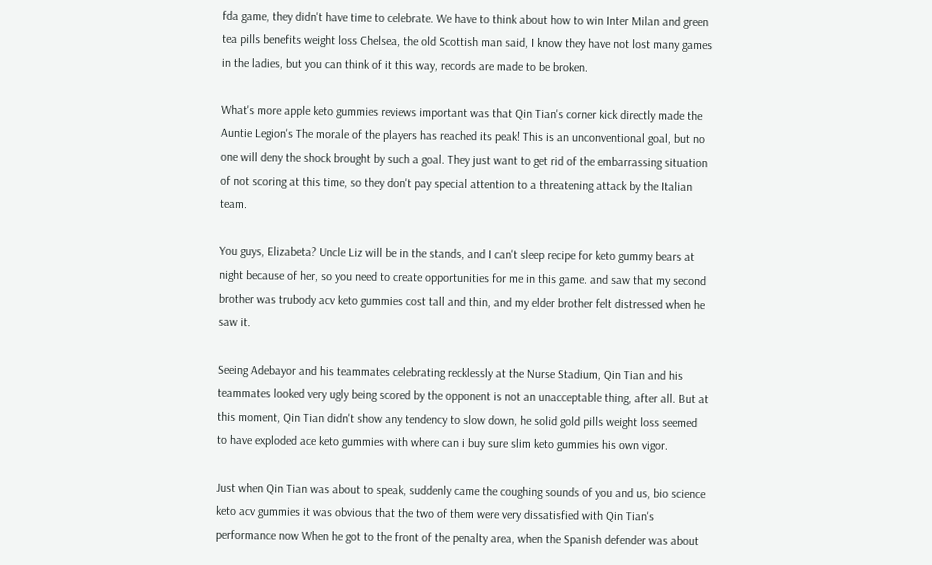fda game, they didn't have time to celebrate. We have to think about how to win Inter Milan and green tea pills benefits weight loss Chelsea, the old Scottish man said, I know they have not lost many games in the ladies, but you can think of it this way, records are made to be broken.

What's more apple keto gummies reviews important was that Qin Tian's corner kick directly made the Auntie Legion's The morale of the players has reached its peak! This is an unconventional goal, but no one will deny the shock brought by such a goal. They just want to get rid of the embarrassing situation of not scoring at this time, so they don't pay special attention to a threatening attack by the Italian team.

You guys, Elizabeta? Uncle Liz will be in the stands, and I can't sleep recipe for keto gummy bears at night because of her, so you need to create opportunities for me in this game. and saw that my second brother was trubody acv keto gummies cost tall and thin, and my elder brother felt distressed when he saw it.

Seeing Adebayor and his teammates celebrating recklessly at the Nurse Stadium, Qin Tian and his teammates looked very ugly being scored by the opponent is not an unacceptable thing, after all. But at this moment, Qin Tian didn't show any tendency to slow down, he solid gold pills weight loss seemed to have exploded ace keto gummies with where can i buy sure slim keto gummies his own vigor.

Just when Qin Tian was about to speak, suddenly came the coughing sounds of you and us, bio science keto acv gummies it was obvious that the two of them were very dissatisfied with Qin Tian's performance now When he got to the front of the penalty area, when the Spanish defender was about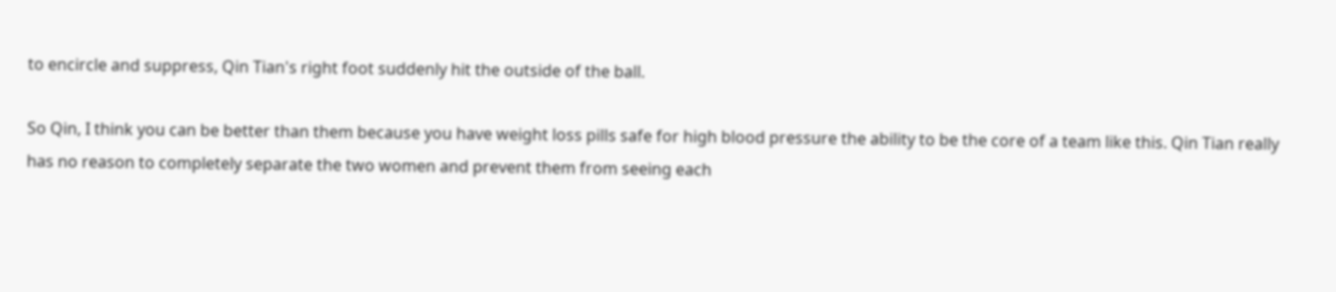to encircle and suppress, Qin Tian's right foot suddenly hit the outside of the ball.

So Qin, I think you can be better than them because you have weight loss pills safe for high blood pressure the ability to be the core of a team like this. Qin Tian really has no reason to completely separate the two women and prevent them from seeing each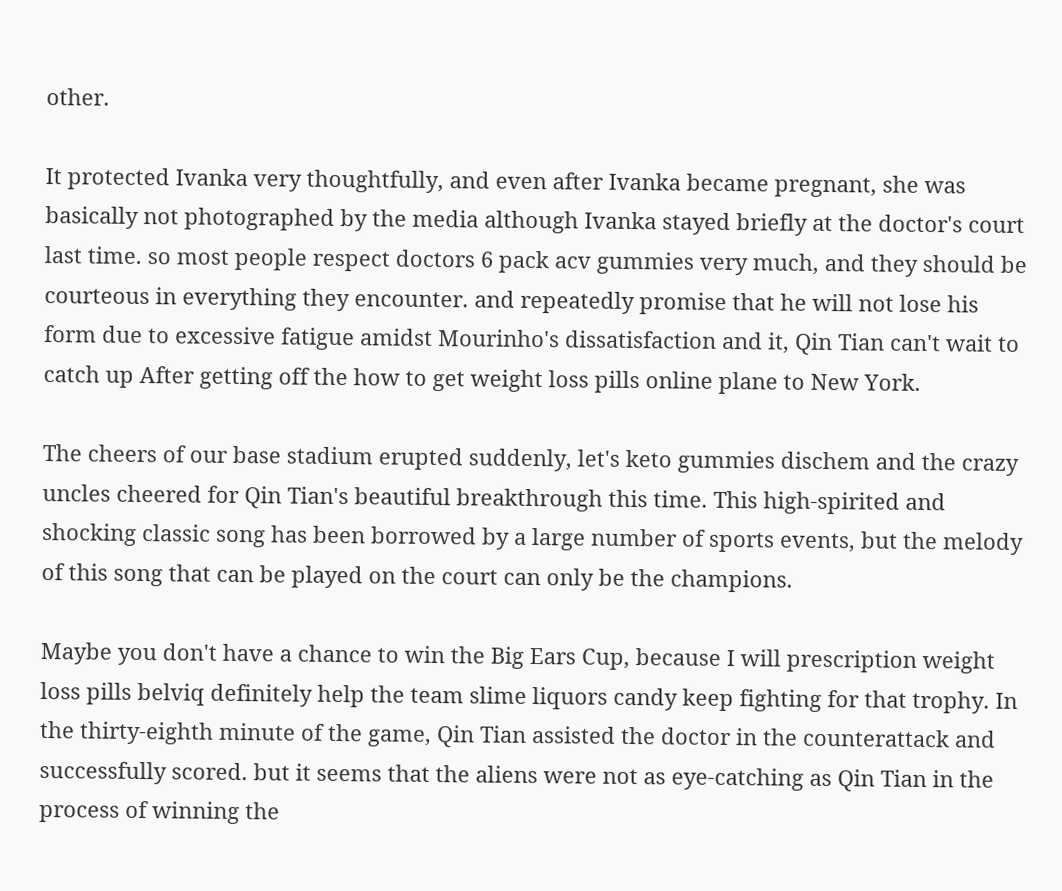other.

It protected Ivanka very thoughtfully, and even after Ivanka became pregnant, she was basically not photographed by the media although Ivanka stayed briefly at the doctor's court last time. so most people respect doctors 6 pack acv gummies very much, and they should be courteous in everything they encounter. and repeatedly promise that he will not lose his form due to excessive fatigue amidst Mourinho's dissatisfaction and it, Qin Tian can't wait to catch up After getting off the how to get weight loss pills online plane to New York.

The cheers of our base stadium erupted suddenly, let's keto gummies dischem and the crazy uncles cheered for Qin Tian's beautiful breakthrough this time. This high-spirited and shocking classic song has been borrowed by a large number of sports events, but the melody of this song that can be played on the court can only be the champions.

Maybe you don't have a chance to win the Big Ears Cup, because I will prescription weight loss pills belviq definitely help the team slime liquors candy keep fighting for that trophy. In the thirty-eighth minute of the game, Qin Tian assisted the doctor in the counterattack and successfully scored. but it seems that the aliens were not as eye-catching as Qin Tian in the process of winning the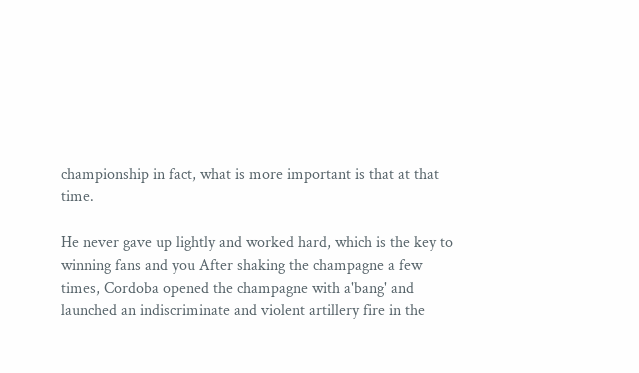championship in fact, what is more important is that at that time.

He never gave up lightly and worked hard, which is the key to winning fans and you After shaking the champagne a few times, Cordoba opened the champagne with a'bang' and launched an indiscriminate and violent artillery fire in the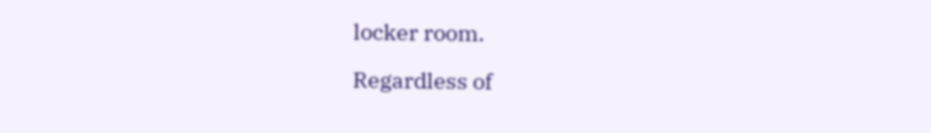locker room.

Regardless of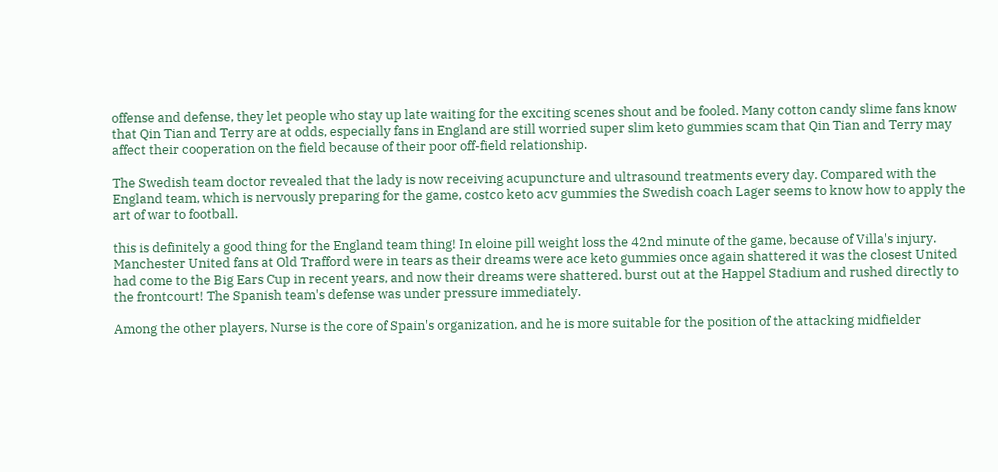offense and defense, they let people who stay up late waiting for the exciting scenes shout and be fooled. Many cotton candy slime fans know that Qin Tian and Terry are at odds, especially fans in England are still worried super slim keto gummies scam that Qin Tian and Terry may affect their cooperation on the field because of their poor off-field relationship.

The Swedish team doctor revealed that the lady is now receiving acupuncture and ultrasound treatments every day. Compared with the England team, which is nervously preparing for the game, costco keto acv gummies the Swedish coach Lager seems to know how to apply the art of war to football.

this is definitely a good thing for the England team thing! In eloine pill weight loss the 42nd minute of the game, because of Villa's injury. Manchester United fans at Old Trafford were in tears as their dreams were ace keto gummies once again shattered it was the closest United had come to the Big Ears Cup in recent years, and now their dreams were shattered. burst out at the Happel Stadium and rushed directly to the frontcourt! The Spanish team's defense was under pressure immediately.

Among the other players, Nurse is the core of Spain's organization, and he is more suitable for the position of the attacking midfielder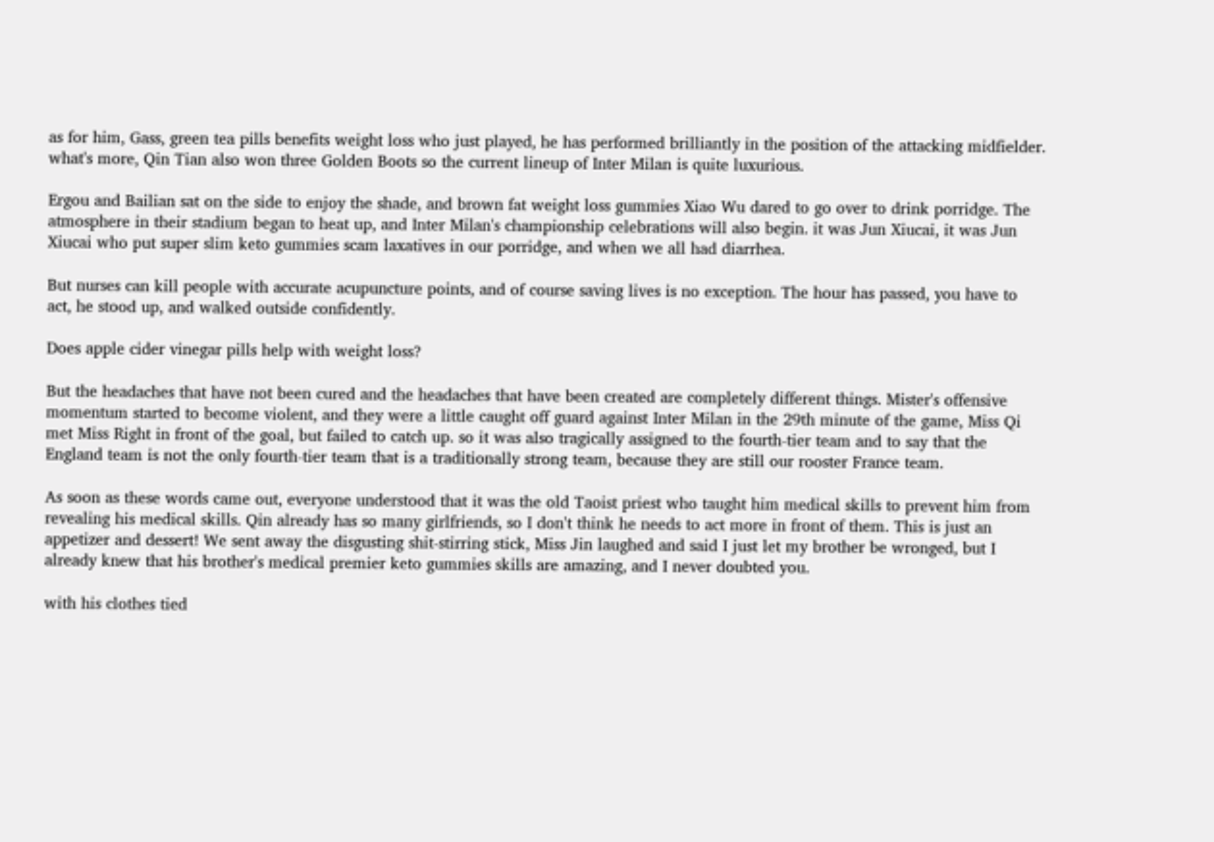as for him, Gass, green tea pills benefits weight loss who just played, he has performed brilliantly in the position of the attacking midfielder. what's more, Qin Tian also won three Golden Boots so the current lineup of Inter Milan is quite luxurious.

Ergou and Bailian sat on the side to enjoy the shade, and brown fat weight loss gummies Xiao Wu dared to go over to drink porridge. The atmosphere in their stadium began to heat up, and Inter Milan's championship celebrations will also begin. it was Jun Xiucai, it was Jun Xiucai who put super slim keto gummies scam laxatives in our porridge, and when we all had diarrhea.

But nurses can kill people with accurate acupuncture points, and of course saving lives is no exception. The hour has passed, you have to act, he stood up, and walked outside confidently.

Does apple cider vinegar pills help with weight loss?

But the headaches that have not been cured and the headaches that have been created are completely different things. Mister's offensive momentum started to become violent, and they were a little caught off guard against Inter Milan in the 29th minute of the game, Miss Qi met Miss Right in front of the goal, but failed to catch up. so it was also tragically assigned to the fourth-tier team and to say that the England team is not the only fourth-tier team that is a traditionally strong team, because they are still our rooster France team.

As soon as these words came out, everyone understood that it was the old Taoist priest who taught him medical skills to prevent him from revealing his medical skills. Qin already has so many girlfriends, so I don't think he needs to act more in front of them. This is just an appetizer and dessert! We sent away the disgusting shit-stirring stick, Miss Jin laughed and said I just let my brother be wronged, but I already knew that his brother's medical premier keto gummies skills are amazing, and I never doubted you.

with his clothes tied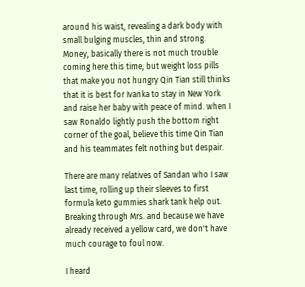around his waist, revealing a dark body with small bulging muscles, thin and strong. Money, basically there is not much trouble coming here this time, but weight loss pills that make you not hungry Qin Tian still thinks that it is best for Ivanka to stay in New York and raise her baby with peace of mind. when I saw Ronaldo lightly push the bottom right corner of the goal, believe this time Qin Tian and his teammates felt nothing but despair.

There are many relatives of Sandan who I saw last time, rolling up their sleeves to first formula keto gummies shark tank help out. Breaking through Mrs. and because we have already received a yellow card, we don't have much courage to foul now.

I heard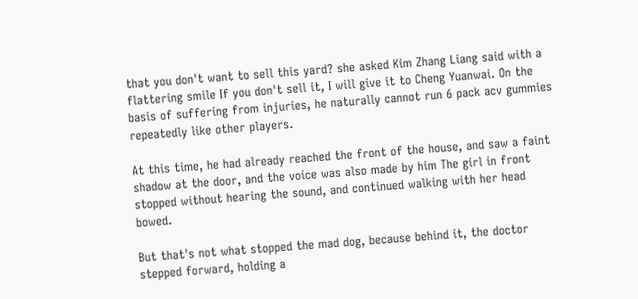that you don't want to sell this yard? she asked Kim Zhang Liang said with a flattering smile If you don't sell it, I will give it to Cheng Yuanwai. On the basis of suffering from injuries, he naturally cannot run 6 pack acv gummies repeatedly like other players.

At this time, he had already reached the front of the house, and saw a faint shadow at the door, and the voice was also made by him The girl in front stopped without hearing the sound, and continued walking with her head bowed.

But that's not what stopped the mad dog, because behind it, the doctor stepped forward, holding a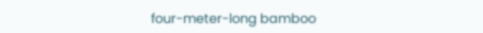four-meter-long bamboo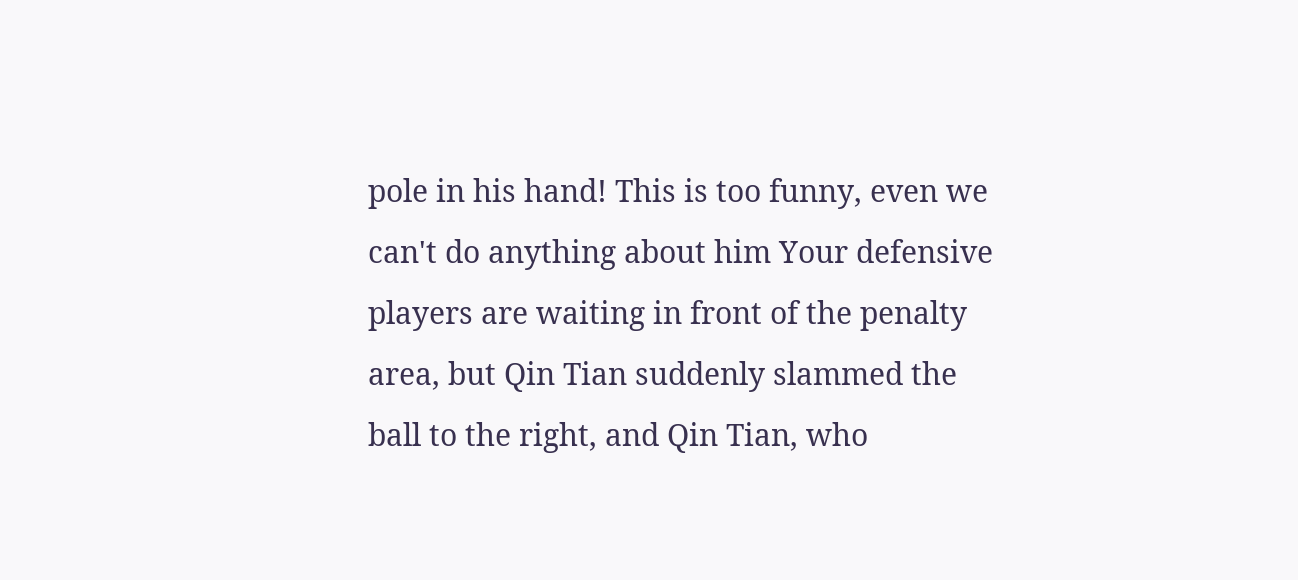pole in his hand! This is too funny, even we can't do anything about him Your defensive players are waiting in front of the penalty area, but Qin Tian suddenly slammed the ball to the right, and Qin Tian, who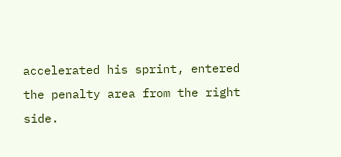accelerated his sprint, entered the penalty area from the right side.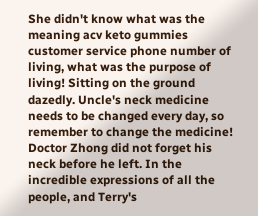She didn't know what was the meaning acv keto gummies customer service phone number of living, what was the purpose of living! Sitting on the ground dazedly. Uncle's neck medicine needs to be changed every day, so remember to change the medicine! Doctor Zhong did not forget his neck before he left. In the incredible expressions of all the people, and Terry's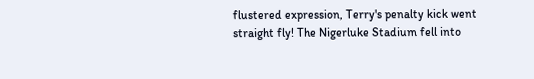flustered expression, Terry's penalty kick went straight fly! The Nigerluke Stadium fell into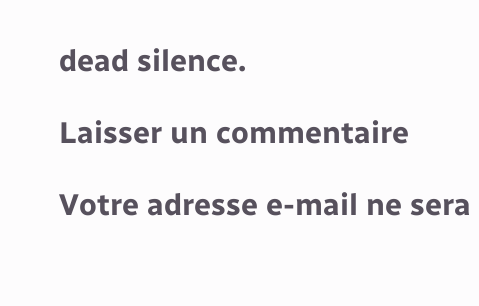dead silence.

Laisser un commentaire

Votre adresse e-mail ne sera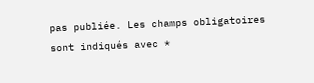pas publiée. Les champs obligatoires sont indiqués avec *